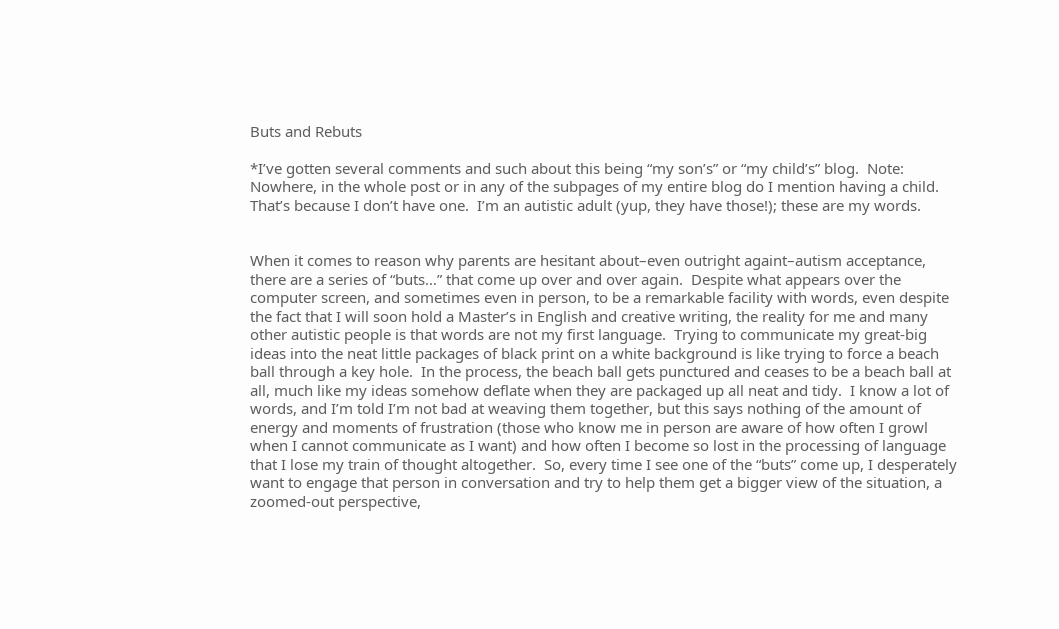Buts and Rebuts

*I’ve gotten several comments and such about this being “my son’s” or “my child’s” blog.  Note: Nowhere, in the whole post or in any of the subpages of my entire blog do I mention having a child.  That’s because I don’t have one.  I’m an autistic adult (yup, they have those!); these are my words.


When it comes to reason why parents are hesitant about–even outright againt–autism acceptance, there are a series of “buts…” that come up over and over again.  Despite what appears over the computer screen, and sometimes even in person, to be a remarkable facility with words, even despite the fact that I will soon hold a Master’s in English and creative writing, the reality for me and many other autistic people is that words are not my first language.  Trying to communicate my great-big ideas into the neat little packages of black print on a white background is like trying to force a beach ball through a key hole.  In the process, the beach ball gets punctured and ceases to be a beach ball at all, much like my ideas somehow deflate when they are packaged up all neat and tidy.  I know a lot of words, and I’m told I’m not bad at weaving them together, but this says nothing of the amount of energy and moments of frustration (those who know me in person are aware of how often I growl when I cannot communicate as I want) and how often I become so lost in the processing of language that I lose my train of thought altogether.  So, every time I see one of the “buts” come up, I desperately want to engage that person in conversation and try to help them get a bigger view of the situation, a zoomed-out perspective,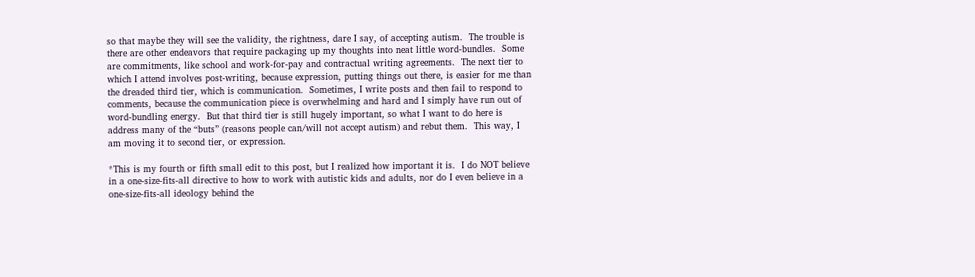so that maybe they will see the validity, the rightness, dare I say, of accepting autism.  The trouble is there are other endeavors that require packaging up my thoughts into neat little word-bundles.  Some are commitments, like school and work-for-pay and contractual writing agreements.  The next tier to which I attend involves post-writing, because expression, putting things out there, is easier for me than the dreaded third tier, which is communication.  Sometimes, I write posts and then fail to respond to comments, because the communication piece is overwhelming and hard and I simply have run out of word-bundling energy.  But that third tier is still hugely important, so what I want to do here is address many of the “buts” (reasons people can/will not accept autism) and rebut them.  This way, I am moving it to second tier, or expression.

*This is my fourth or fifth small edit to this post, but I realized how important it is.  I do NOT believe in a one-size-fits-all directive to how to work with autistic kids and adults, nor do I even believe in a one-size-fits-all ideology behind the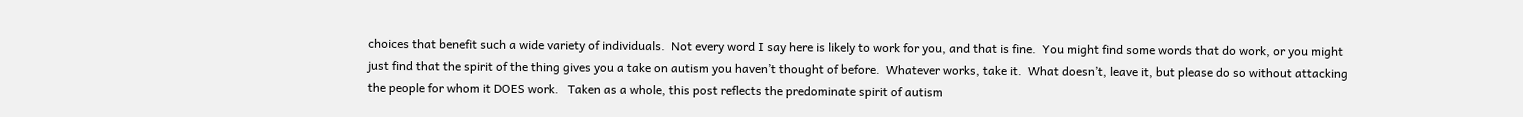choices that benefit such a wide variety of individuals.  Not every word I say here is likely to work for you, and that is fine.  You might find some words that do work, or you might just find that the spirit of the thing gives you a take on autism you haven’t thought of before.  Whatever works, take it.  What doesn’t, leave it, but please do so without attacking the people for whom it DOES work.   Taken as a whole, this post reflects the predominate spirit of autism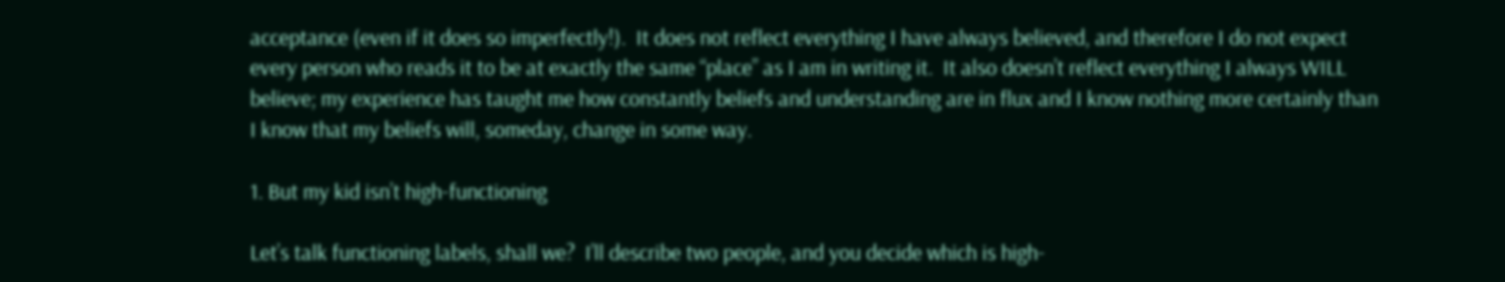acceptance (even if it does so imperfectly!).  It does not reflect everything I have always believed, and therefore I do not expect every person who reads it to be at exactly the same “place” as I am in writing it.  It also doesn’t reflect everything I always WILL believe; my experience has taught me how constantly beliefs and understanding are in flux and I know nothing more certainly than I know that my beliefs will, someday, change in some way.

1. But my kid isn’t high-functioning

Let’s talk functioning labels, shall we?  I’ll describe two people, and you decide which is high-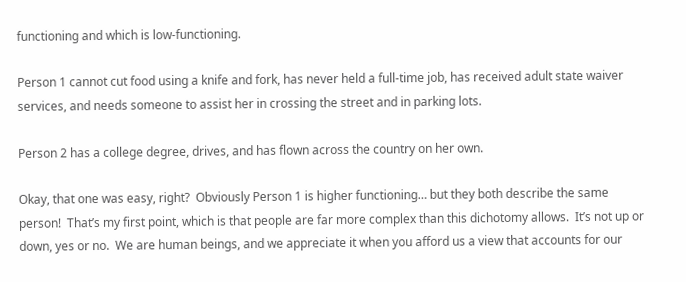functioning and which is low-functioning.

Person 1 cannot cut food using a knife and fork, has never held a full-time job, has received adult state waiver services, and needs someone to assist her in crossing the street and in parking lots.

Person 2 has a college degree, drives, and has flown across the country on her own.

Okay, that one was easy, right?  Obviously Person 1 is higher functioning… but they both describe the same person!  That’s my first point, which is that people are far more complex than this dichotomy allows.  It’s not up or down, yes or no.  We are human beings, and we appreciate it when you afford us a view that accounts for our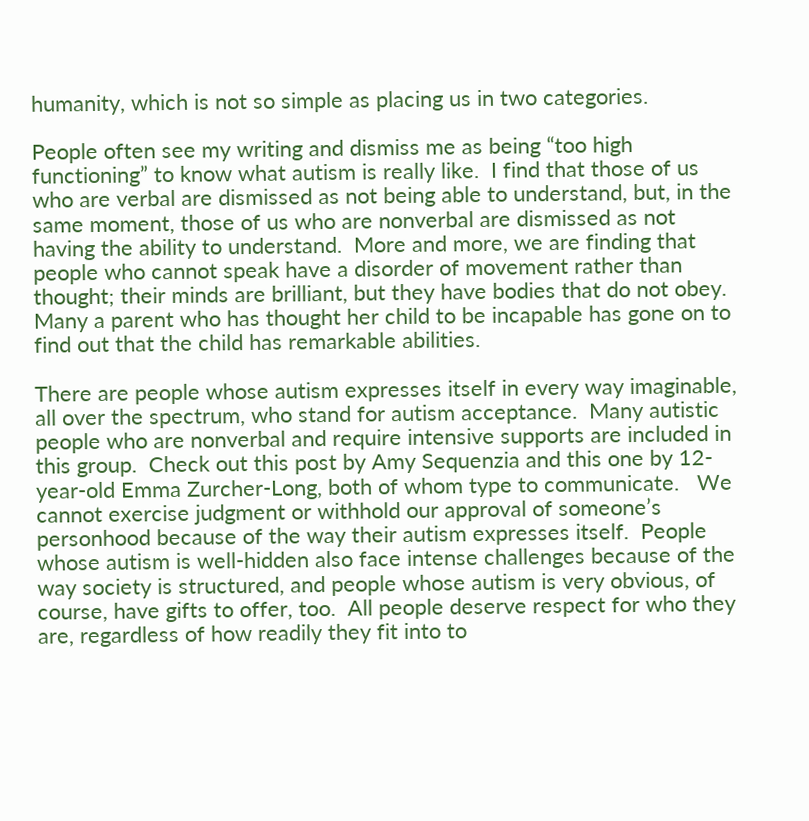humanity, which is not so simple as placing us in two categories.

People often see my writing and dismiss me as being “too high functioning” to know what autism is really like.  I find that those of us who are verbal are dismissed as not being able to understand, but, in the same moment, those of us who are nonverbal are dismissed as not having the ability to understand.  More and more, we are finding that people who cannot speak have a disorder of movement rather than thought; their minds are brilliant, but they have bodies that do not obey.  Many a parent who has thought her child to be incapable has gone on to find out that the child has remarkable abilities.

There are people whose autism expresses itself in every way imaginable, all over the spectrum, who stand for autism acceptance.  Many autistic people who are nonverbal and require intensive supports are included in this group.  Check out this post by Amy Sequenzia and this one by 12-year-old Emma Zurcher-Long, both of whom type to communicate.   We cannot exercise judgment or withhold our approval of someone’s personhood because of the way their autism expresses itself.  People whose autism is well-hidden also face intense challenges because of the way society is structured, and people whose autism is very obvious, of course, have gifts to offer, too.  All people deserve respect for who they are, regardless of how readily they fit into to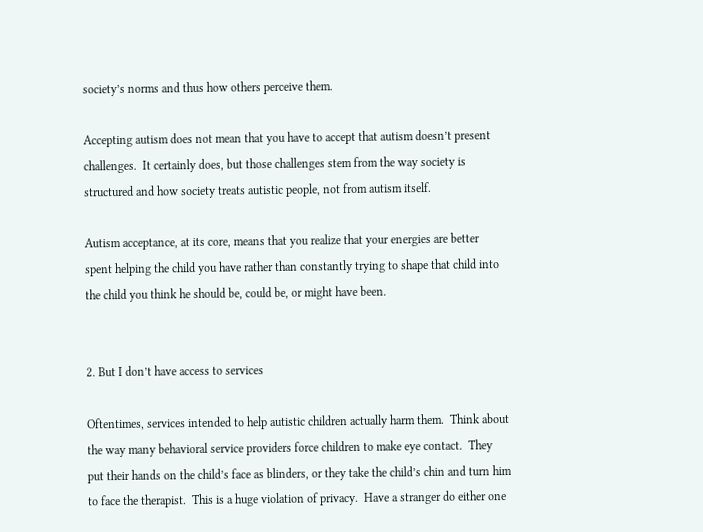society’s norms and thus how others perceive them.

Accepting autism does not mean that you have to accept that autism doesn’t present challenges.  It certainly does, but those challenges stem from the way society is structured and how society treats autistic people, not from autism itself.

Autism acceptance, at its core, means that you realize that your energies are better spent helping the child you have rather than constantly trying to shape that child into the child you think he should be, could be, or might have been.


2. But I don’t have access to services

Oftentimes, services intended to help autistic children actually harm them.  Think about the way many behavioral service providers force children to make eye contact.  They put their hands on the child’s face as blinders, or they take the child’s chin and turn him to face the therapist.  This is a huge violation of privacy.  Have a stranger do either one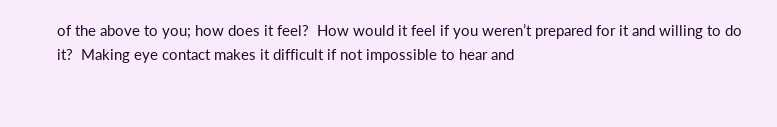of the above to you; how does it feel?  How would it feel if you weren’t prepared for it and willing to do it?  Making eye contact makes it difficult if not impossible to hear and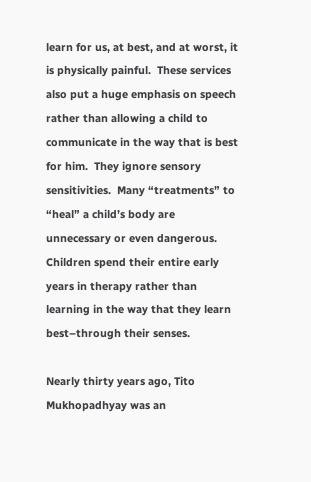learn for us, at best, and at worst, it is physically painful.  These services also put a huge emphasis on speech rather than allowing a child to communicate in the way that is best for him.  They ignore sensory sensitivities.  Many “treatments” to “heal” a child’s body are unnecessary or even dangerous.  Children spend their entire early years in therapy rather than learning in the way that they learn best–through their senses.

Nearly thirty years ago, Tito Mukhopadhyay was an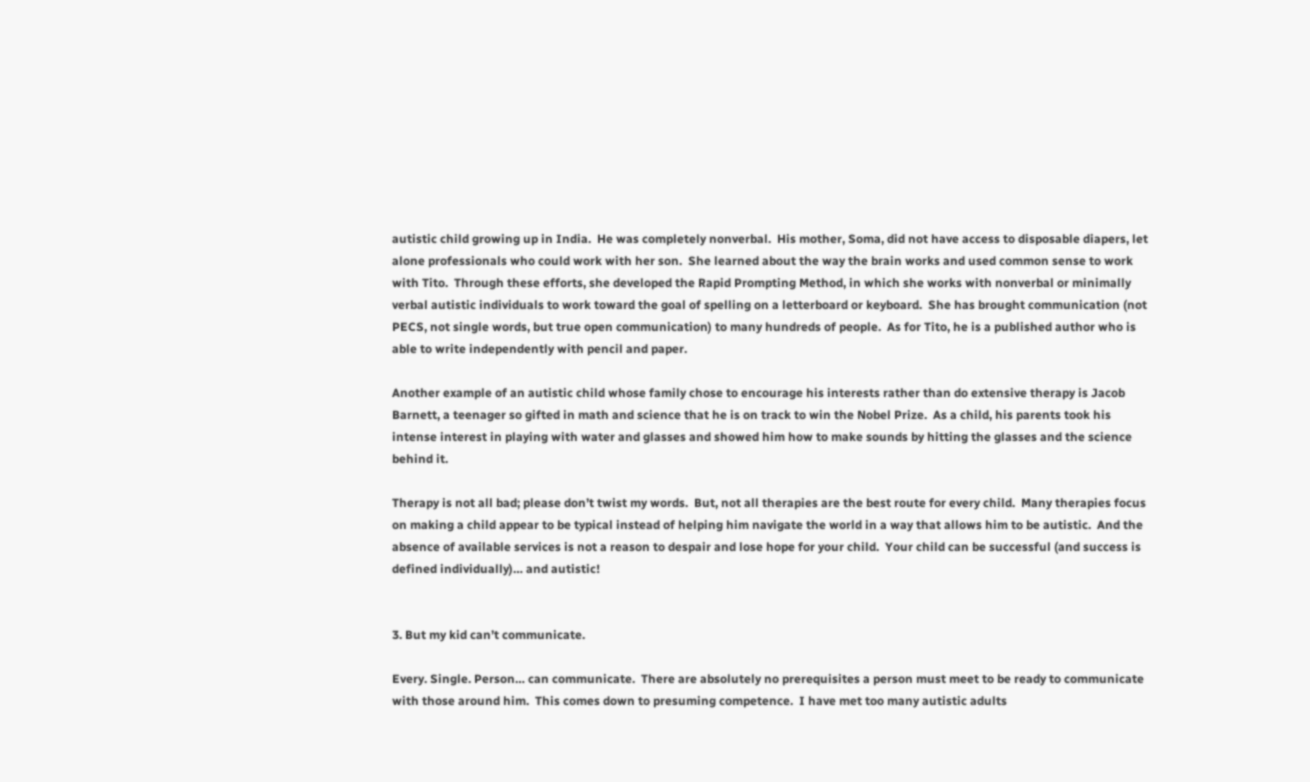autistic child growing up in India.  He was completely nonverbal.  His mother, Soma, did not have access to disposable diapers, let alone professionals who could work with her son.  She learned about the way the brain works and used common sense to work with Tito.  Through these efforts, she developed the Rapid Prompting Method, in which she works with nonverbal or minimally verbal autistic individuals to work toward the goal of spelling on a letterboard or keyboard.  She has brought communication (not PECS, not single words, but true open communication) to many hundreds of people.  As for Tito, he is a published author who is able to write independently with pencil and paper.

Another example of an autistic child whose family chose to encourage his interests rather than do extensive therapy is Jacob Barnett, a teenager so gifted in math and science that he is on track to win the Nobel Prize.  As a child, his parents took his intense interest in playing with water and glasses and showed him how to make sounds by hitting the glasses and the science behind it.

Therapy is not all bad; please don’t twist my words.  But, not all therapies are the best route for every child.  Many therapies focus on making a child appear to be typical instead of helping him navigate the world in a way that allows him to be autistic.  And the absence of available services is not a reason to despair and lose hope for your child.  Your child can be successful (and success is defined individually)… and autistic!


3. But my kid can’t communicate.

Every. Single. Person… can communicate.  There are absolutely no prerequisites a person must meet to be ready to communicate with those around him.  This comes down to presuming competence.  I have met too many autistic adults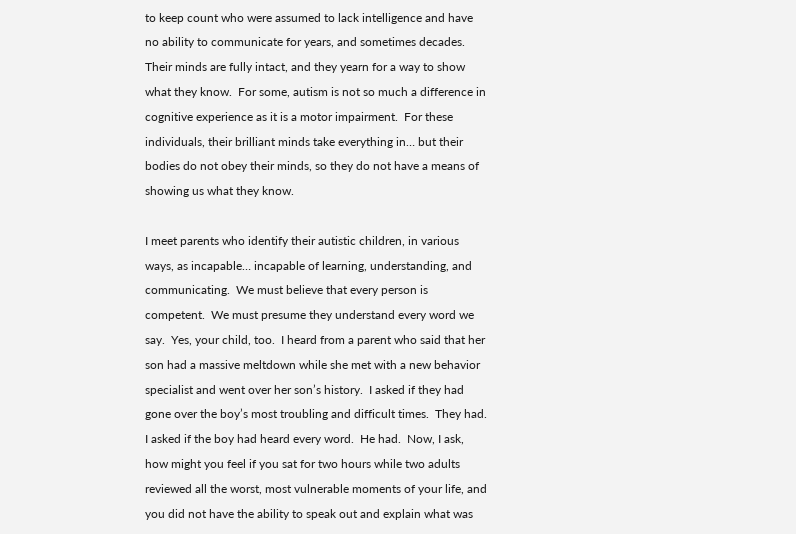to keep count who were assumed to lack intelligence and have no ability to communicate for years, and sometimes decades.  Their minds are fully intact, and they yearn for a way to show what they know.  For some, autism is not so much a difference in cognitive experience as it is a motor impairment.  For these individuals, their brilliant minds take everything in… but their bodies do not obey their minds, so they do not have a means of showing us what they know.

I meet parents who identify their autistic children, in various ways, as incapable… incapable of learning, understanding, and communicating.  We must believe that every person is competent.  We must presume they understand every word we say.  Yes, your child, too.  I heard from a parent who said that her son had a massive meltdown while she met with a new behavior specialist and went over her son’s history.  I asked if they had gone over the boy’s most troubling and difficult times.  They had.  I asked if the boy had heard every word.  He had.  Now, I ask, how might you feel if you sat for two hours while two adults reviewed all the worst, most vulnerable moments of your life, and you did not have the ability to speak out and explain what was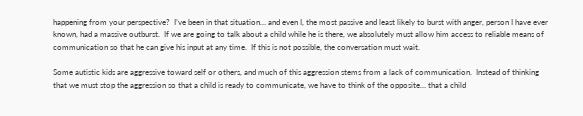happening from your perspective?  I’ve been in that situation… and even I, the most passive and least likely to burst with anger, person I have ever known, had a massive outburst.  If we are going to talk about a child while he is there, we absolutely must allow him access to reliable means of communication so that he can give his input at any time.  If this is not possible, the conversation must wait.

Some autistic kids are aggressive toward self or others, and much of this aggression stems from a lack of communication.  Instead of thinking that we must stop the aggression so that a child is ready to communicate, we have to think of the opposite… that a child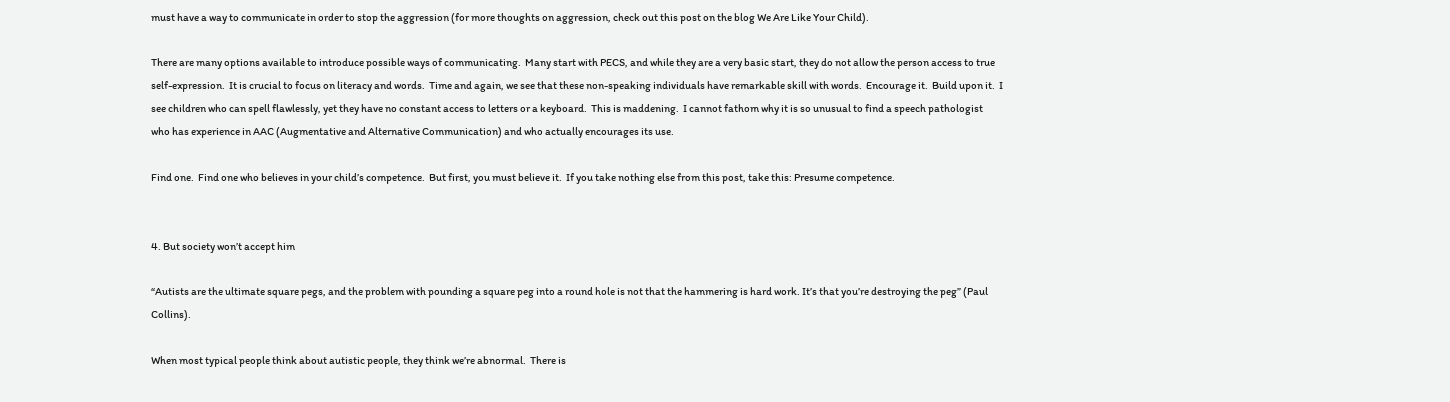must have a way to communicate in order to stop the aggression (for more thoughts on aggression, check out this post on the blog We Are Like Your Child).

There are many options available to introduce possible ways of communicating.  Many start with PECS, and while they are a very basic start, they do not allow the person access to true self-expression.  It is crucial to focus on literacy and words.  Time and again, we see that these non-speaking individuals have remarkable skill with words.  Encourage it.  Build upon it.  I see children who can spell flawlessly, yet they have no constant access to letters or a keyboard.  This is maddening.  I cannot fathom why it is so unusual to find a speech pathologist who has experience in AAC (Augmentative and Alternative Communication) and who actually encourages its use.

Find one.  Find one who believes in your child’s competence.  But first, you must believe it.  If you take nothing else from this post, take this: Presume competence.


4. But society won’t accept him

“Autists are the ultimate square pegs, and the problem with pounding a square peg into a round hole is not that the hammering is hard work. It’s that you’re destroying the peg” (Paul Collins).

When most typical people think about autistic people, they think we’re abnormal.  There is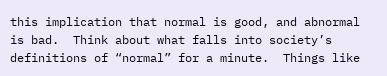this implication that normal is good, and abnormal is bad.  Think about what falls into society’s definitions of “normal” for a minute.  Things like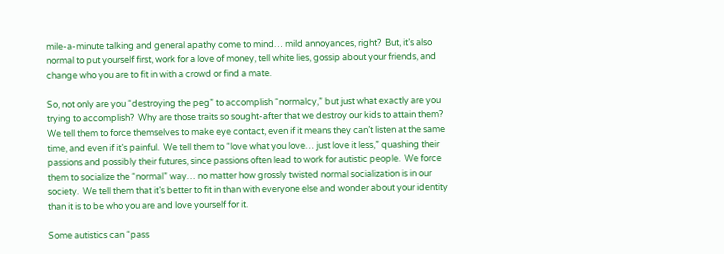mile-a-minute talking and general apathy come to mind… mild annoyances, right?  But, it’s also normal to put yourself first, work for a love of money, tell white lies, gossip about your friends, and change who you are to fit in with a crowd or find a mate.

So, not only are you “destroying the peg” to accomplish “normalcy,” but just what exactly are you trying to accomplish?  Why are those traits so sought-after that we destroy our kids to attain them?  We tell them to force themselves to make eye contact, even if it means they can’t listen at the same time, and even if it’s painful.  We tell them to “love what you love… just love it less,” quashing their passions and possibly their futures, since passions often lead to work for autistic people.  We force them to socialize the “normal” way… no matter how grossly twisted normal socialization is in our society.  We tell them that it’s better to fit in than with everyone else and wonder about your identity than it is to be who you are and love yourself for it.

Some autistics can “pass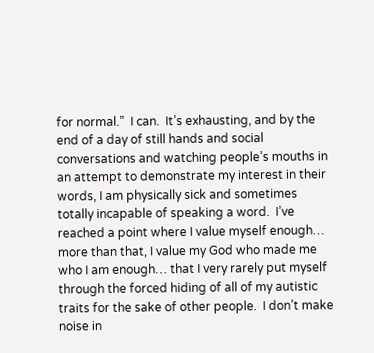for normal.”  I can.  It’s exhausting, and by the end of a day of still hands and social conversations and watching people’s mouths in an attempt to demonstrate my interest in their words, I am physically sick and sometimes totally incapable of speaking a word.  I’ve reached a point where I value myself enough… more than that, I value my God who made me who I am enough… that I very rarely put myself through the forced hiding of all of my autistic traits for the sake of other people.  I don’t make noise in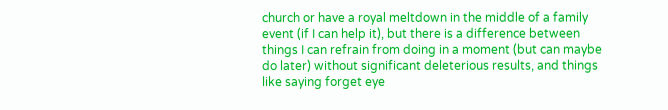church or have a royal meltdown in the middle of a family event (if I can help it), but there is a difference between things I can refrain from doing in a moment (but can maybe do later) without significant deleterious results, and things like saying forget eye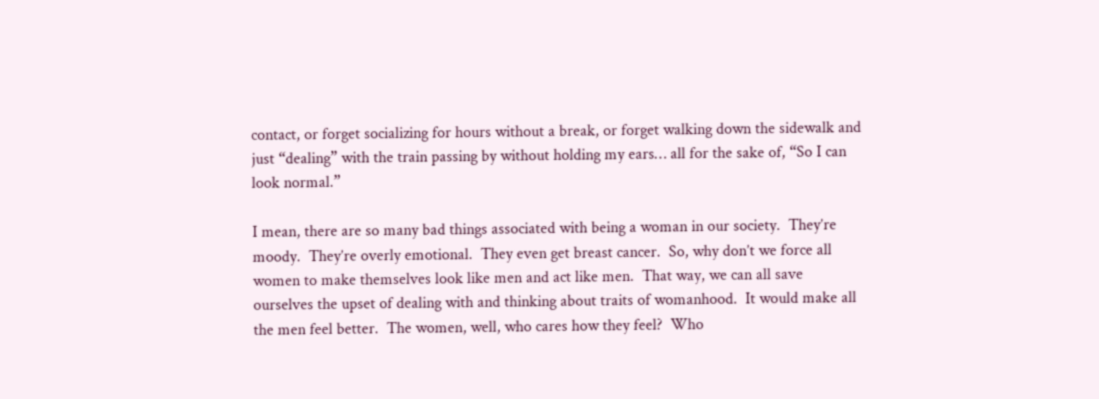contact, or forget socializing for hours without a break, or forget walking down the sidewalk and just “dealing” with the train passing by without holding my ears… all for the sake of, “So I can look normal.”

I mean, there are so many bad things associated with being a woman in our society.  They’re moody.  They’re overly emotional.  They even get breast cancer.  So, why don’t we force all women to make themselves look like men and act like men.  That way, we can all save ourselves the upset of dealing with and thinking about traits of womanhood.  It would make all the men feel better.  The women, well, who cares how they feel?  Who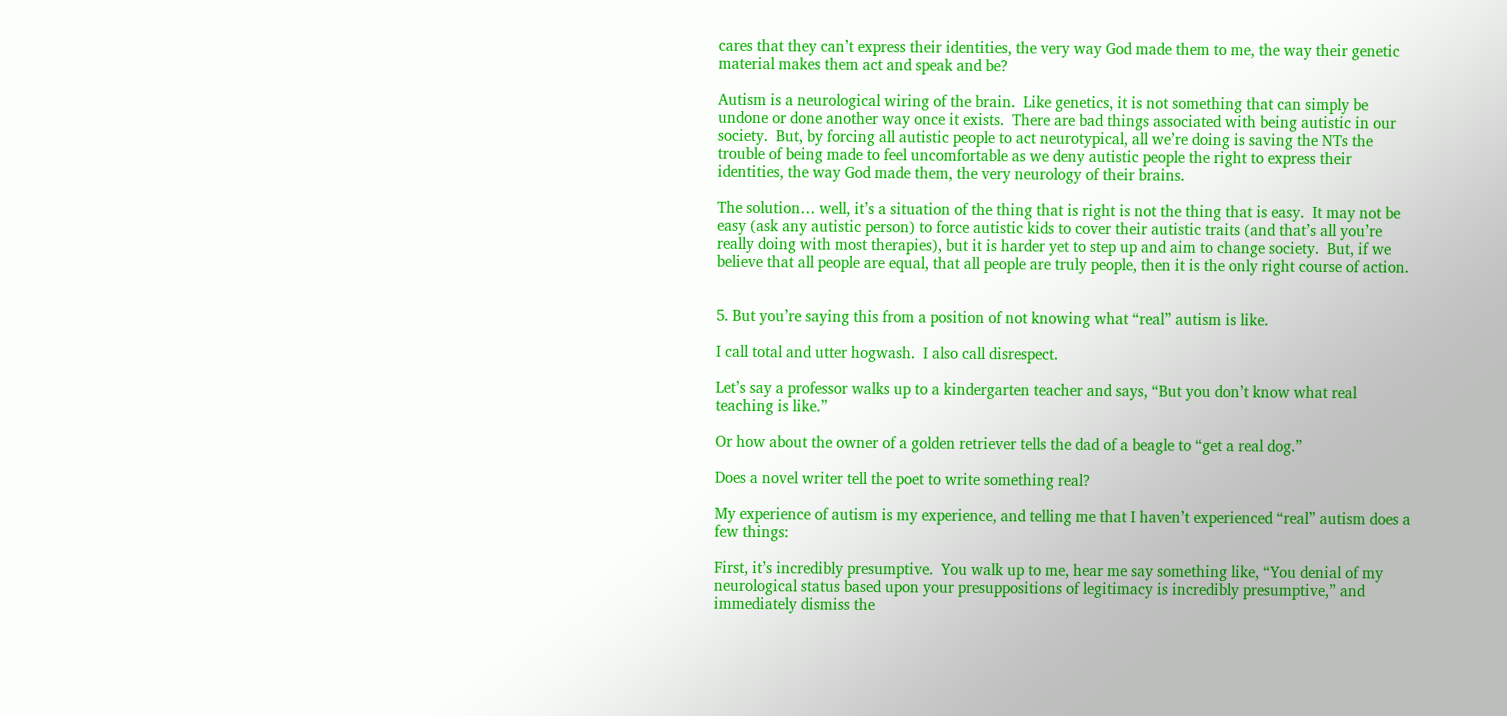cares that they can’t express their identities, the very way God made them to me, the way their genetic material makes them act and speak and be?

Autism is a neurological wiring of the brain.  Like genetics, it is not something that can simply be undone or done another way once it exists.  There are bad things associated with being autistic in our society.  But, by forcing all autistic people to act neurotypical, all we’re doing is saving the NTs the trouble of being made to feel uncomfortable as we deny autistic people the right to express their identities, the way God made them, the very neurology of their brains.

The solution… well, it’s a situation of the thing that is right is not the thing that is easy.  It may not be easy (ask any autistic person) to force autistic kids to cover their autistic traits (and that’s all you’re really doing with most therapies), but it is harder yet to step up and aim to change society.  But, if we believe that all people are equal, that all people are truly people, then it is the only right course of action.


5. But you’re saying this from a position of not knowing what “real” autism is like.

I call total and utter hogwash.  I also call disrespect.

Let’s say a professor walks up to a kindergarten teacher and says, “But you don’t know what real teaching is like.”

Or how about the owner of a golden retriever tells the dad of a beagle to “get a real dog.”

Does a novel writer tell the poet to write something real?

My experience of autism is my experience, and telling me that I haven’t experienced “real” autism does a few things:

First, it’s incredibly presumptive.  You walk up to me, hear me say something like, “You denial of my neurological status based upon your presuppositions of legitimacy is incredibly presumptive,” and immediately dismiss the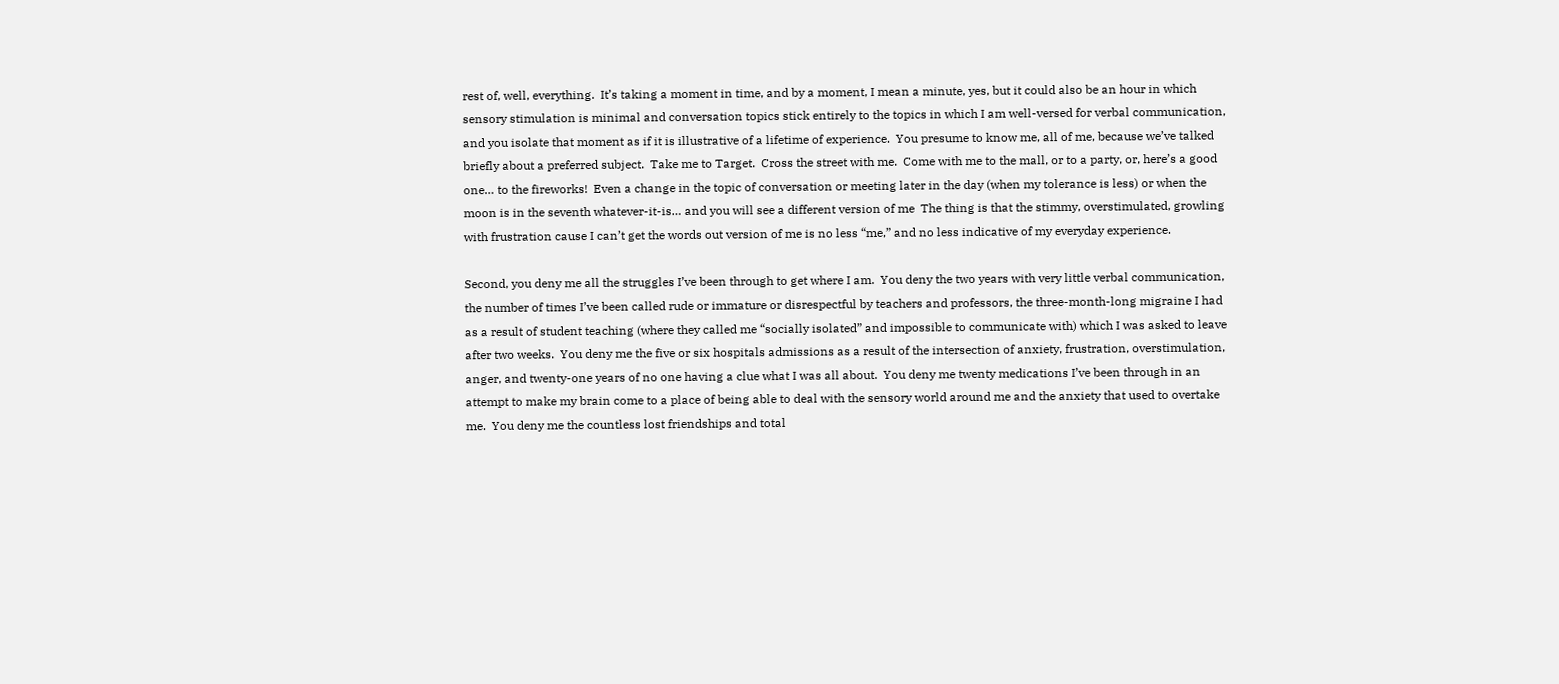rest of, well, everything.  It’s taking a moment in time, and by a moment, I mean a minute, yes, but it could also be an hour in which sensory stimulation is minimal and conversation topics stick entirely to the topics in which I am well-versed for verbal communication, and you isolate that moment as if it is illustrative of a lifetime of experience.  You presume to know me, all of me, because we’ve talked briefly about a preferred subject.  Take me to Target.  Cross the street with me.  Come with me to the mall, or to a party, or, here’s a good one… to the fireworks!  Even a change in the topic of conversation or meeting later in the day (when my tolerance is less) or when the moon is in the seventh whatever-it-is… and you will see a different version of me  The thing is that the stimmy, overstimulated, growling with frustration cause I can’t get the words out version of me is no less “me,” and no less indicative of my everyday experience.

Second, you deny me all the struggles I’ve been through to get where I am.  You deny the two years with very little verbal communication, the number of times I’ve been called rude or immature or disrespectful by teachers and professors, the three-month-long migraine I had as a result of student teaching (where they called me “socially isolated” and impossible to communicate with) which I was asked to leave after two weeks.  You deny me the five or six hospitals admissions as a result of the intersection of anxiety, frustration, overstimulation, anger, and twenty-one years of no one having a clue what I was all about.  You deny me twenty medications I’ve been through in an attempt to make my brain come to a place of being able to deal with the sensory world around me and the anxiety that used to overtake me.  You deny me the countless lost friendships and total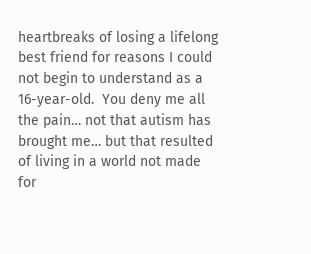heartbreaks of losing a lifelong best friend for reasons I could not begin to understand as a 16-year-old.  You deny me all the pain… not that autism has brought me… but that resulted of living in a world not made for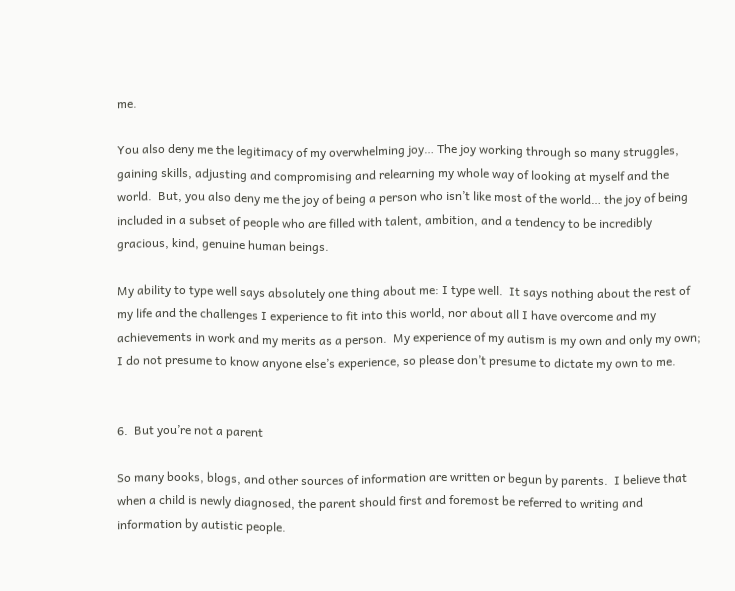me.

You also deny me the legitimacy of my overwhelming joy… The joy working through so many struggles, gaining skills, adjusting and compromising and relearning my whole way of looking at myself and the world.  But, you also deny me the joy of being a person who isn’t like most of the world… the joy of being included in a subset of people who are filled with talent, ambition, and a tendency to be incredibly gracious, kind, genuine human beings.

My ability to type well says absolutely one thing about me: I type well.  It says nothing about the rest of my life and the challenges I experience to fit into this world, nor about all I have overcome and my achievements in work and my merits as a person.  My experience of my autism is my own and only my own; I do not presume to know anyone else’s experience, so please don’t presume to dictate my own to me.


6.  But you’re not a parent

So many books, blogs, and other sources of information are written or begun by parents.  I believe that when a child is newly diagnosed, the parent should first and foremost be referred to writing and information by autistic people.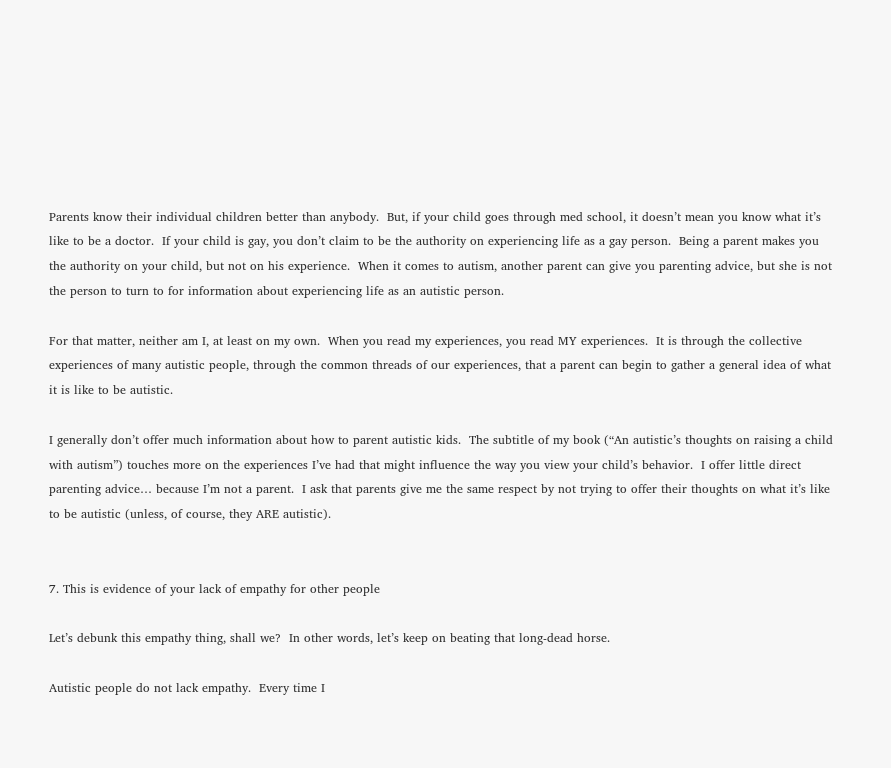Parents know their individual children better than anybody.  But, if your child goes through med school, it doesn’t mean you know what it’s like to be a doctor.  If your child is gay, you don’t claim to be the authority on experiencing life as a gay person.  Being a parent makes you the authority on your child, but not on his experience.  When it comes to autism, another parent can give you parenting advice, but she is not the person to turn to for information about experiencing life as an autistic person.

For that matter, neither am I, at least on my own.  When you read my experiences, you read MY experiences.  It is through the collective experiences of many autistic people, through the common threads of our experiences, that a parent can begin to gather a general idea of what it is like to be autistic.

I generally don’t offer much information about how to parent autistic kids.  The subtitle of my book (“An autistic’s thoughts on raising a child with autism”) touches more on the experiences I’ve had that might influence the way you view your child’s behavior.  I offer little direct parenting advice… because I’m not a parent.  I ask that parents give me the same respect by not trying to offer their thoughts on what it’s like to be autistic (unless, of course, they ARE autistic).


7. This is evidence of your lack of empathy for other people

Let’s debunk this empathy thing, shall we?  In other words, let’s keep on beating that long-dead horse.

Autistic people do not lack empathy.  Every time I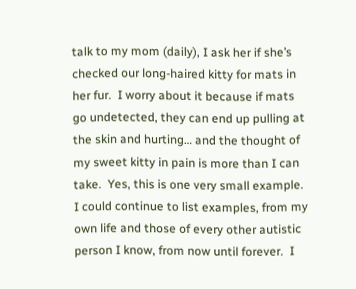talk to my mom (daily), I ask her if she’s checked our long-haired kitty for mats in her fur.  I worry about it because if mats go undetected, they can end up pulling at the skin and hurting… and the thought of my sweet kitty in pain is more than I can take.  Yes, this is one very small example.  I could continue to list examples, from my own life and those of every other autistic person I know, from now until forever.  I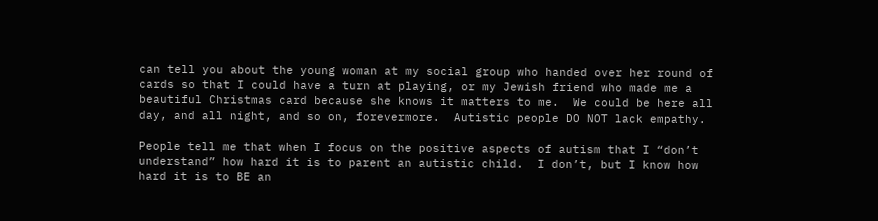can tell you about the young woman at my social group who handed over her round of cards so that I could have a turn at playing, or my Jewish friend who made me a beautiful Christmas card because she knows it matters to me.  We could be here all day, and all night, and so on, forevermore.  Autistic people DO NOT lack empathy.

People tell me that when I focus on the positive aspects of autism that I “don’t understand” how hard it is to parent an autistic child.  I don’t, but I know how hard it is to BE an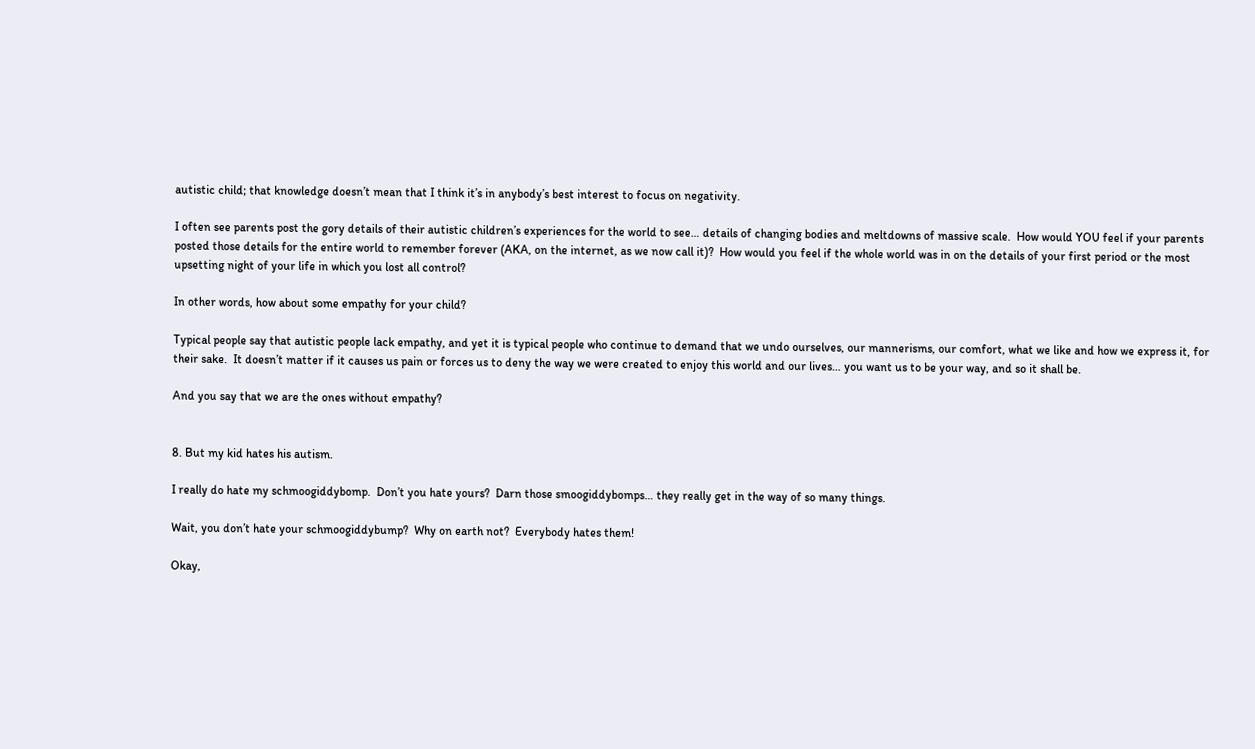autistic child; that knowledge doesn’t mean that I think it’s in anybody’s best interest to focus on negativity.

I often see parents post the gory details of their autistic children’s experiences for the world to see… details of changing bodies and meltdowns of massive scale.  How would YOU feel if your parents posted those details for the entire world to remember forever (AKA, on the internet, as we now call it)?  How would you feel if the whole world was in on the details of your first period or the most upsetting night of your life in which you lost all control?

In other words, how about some empathy for your child?

Typical people say that autistic people lack empathy, and yet it is typical people who continue to demand that we undo ourselves, our mannerisms, our comfort, what we like and how we express it, for their sake.  It doesn’t matter if it causes us pain or forces us to deny the way we were created to enjoy this world and our lives… you want us to be your way, and so it shall be.

And you say that we are the ones without empathy?


8. But my kid hates his autism.

I really do hate my schmoogiddybomp.  Don’t you hate yours?  Darn those smoogiddybomps… they really get in the way of so many things.

Wait, you don’t hate your schmoogiddybump?  Why on earth not?  Everybody hates them!

Okay,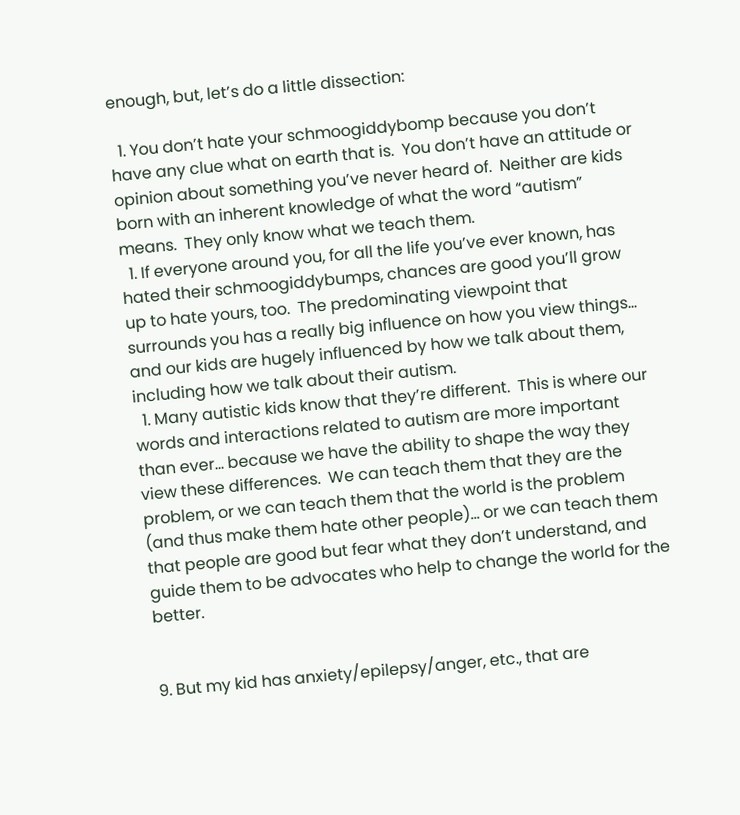enough, but, let’s do a little dissection:

  1. You don’t hate your schmoogiddybomp because you don’t have any clue what on earth that is.  You don’t have an attitude or opinion about something you’ve never heard of.  Neither are kids born with an inherent knowledge of what the word “autism” means.  They only know what we teach them.
  1. If everyone around you, for all the life you’ve ever known, has hated their schmoogiddybumps, chances are good you’ll grow up to hate yours, too.  The predominating viewpoint that surrounds you has a really big influence on how you view things… and our kids are hugely influenced by how we talk about them, including how we talk about their autism.
  1. Many autistic kids know that they’re different.  This is where our words and interactions related to autism are more important than ever… because we have the ability to shape the way they view these differences.  We can teach them that they are the problem, or we can teach them that the world is the problem (and thus make them hate other people)… or we can teach them that people are good but fear what they don’t understand, and guide them to be advocates who help to change the world for the better.


9. But my kid has anxiety/epilepsy/anger, etc., that are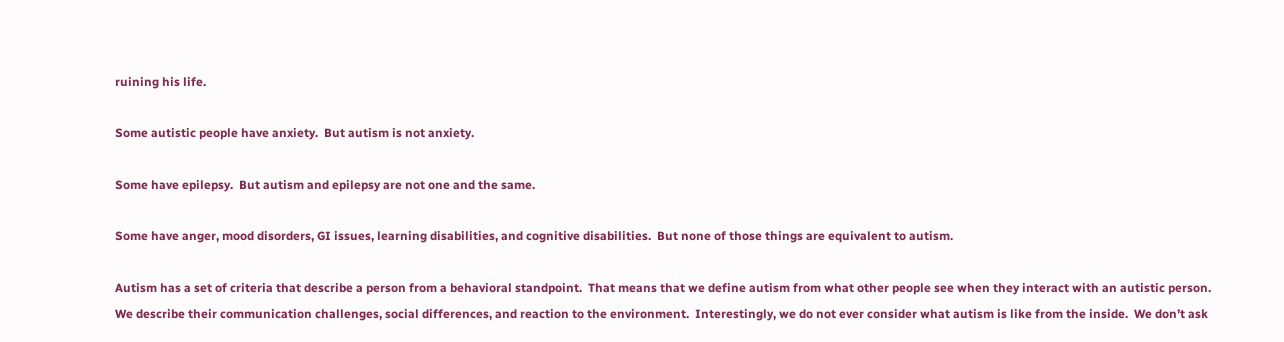ruining his life.

Some autistic people have anxiety.  But autism is not anxiety.

Some have epilepsy.  But autism and epilepsy are not one and the same.

Some have anger, mood disorders, GI issues, learning disabilities, and cognitive disabilities.  But none of those things are equivalent to autism.

Autism has a set of criteria that describe a person from a behavioral standpoint.  That means that we define autism from what other people see when they interact with an autistic person.  We describe their communication challenges, social differences, and reaction to the environment.  Interestingly, we do not ever consider what autism is like from the inside.  We don’t ask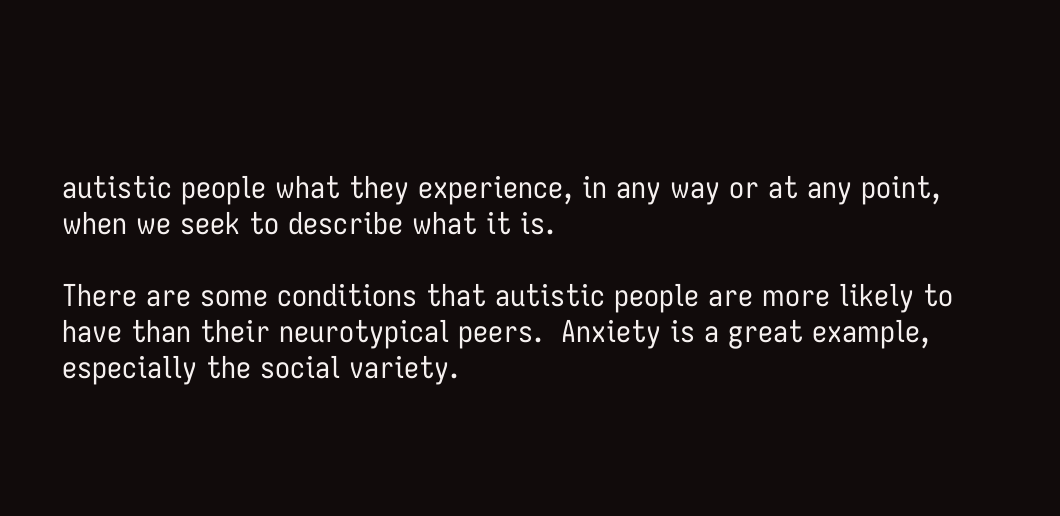autistic people what they experience, in any way or at any point, when we seek to describe what it is.

There are some conditions that autistic people are more likely to have than their neurotypical peers.  Anxiety is a great example, especially the social variety.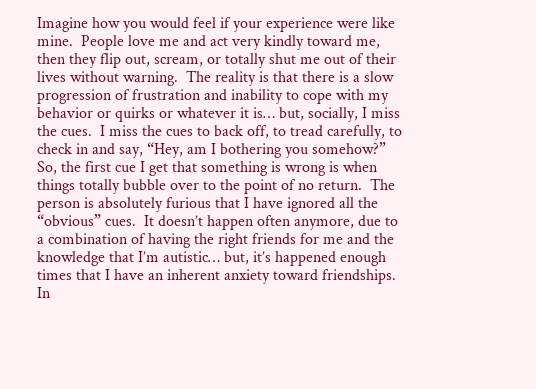Imagine how you would feel if your experience were like mine.  People love me and act very kindly toward me, then they flip out, scream, or totally shut me out of their lives without warning.  The reality is that there is a slow progression of frustration and inability to cope with my behavior or quirks or whatever it is… but, socially, I miss the cues.  I miss the cues to back off, to tread carefully, to check in and say, “Hey, am I bothering you somehow?”  So, the first cue I get that something is wrong is when things totally bubble over to the point of no return.  The person is absolutely furious that I have ignored all the “obvious” cues.  It doesn’t happen often anymore, due to a combination of having the right friends for me and the knowledge that I’m autistic… but, it’s happened enough times that I have an inherent anxiety toward friendships.  In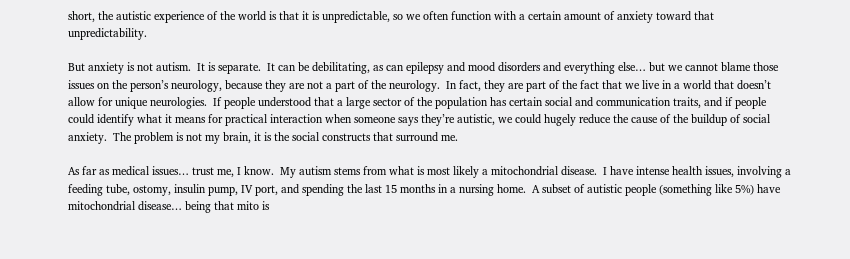short, the autistic experience of the world is that it is unpredictable, so we often function with a certain amount of anxiety toward that unpredictability.

But anxiety is not autism.  It is separate.  It can be debilitating, as can epilepsy and mood disorders and everything else… but we cannot blame those issues on the person’s neurology, because they are not a part of the neurology.  In fact, they are part of the fact that we live in a world that doesn’t allow for unique neurologies.  If people understood that a large sector of the population has certain social and communication traits, and if people could identify what it means for practical interaction when someone says they’re autistic, we could hugely reduce the cause of the buildup of social anxiety.  The problem is not my brain, it is the social constructs that surround me.

As far as medical issues… trust me, I know.  My autism stems from what is most likely a mitochondrial disease.  I have intense health issues, involving a feeding tube, ostomy, insulin pump, IV port, and spending the last 15 months in a nursing home.  A subset of autistic people (something like 5%) have mitochondrial disease… being that mito is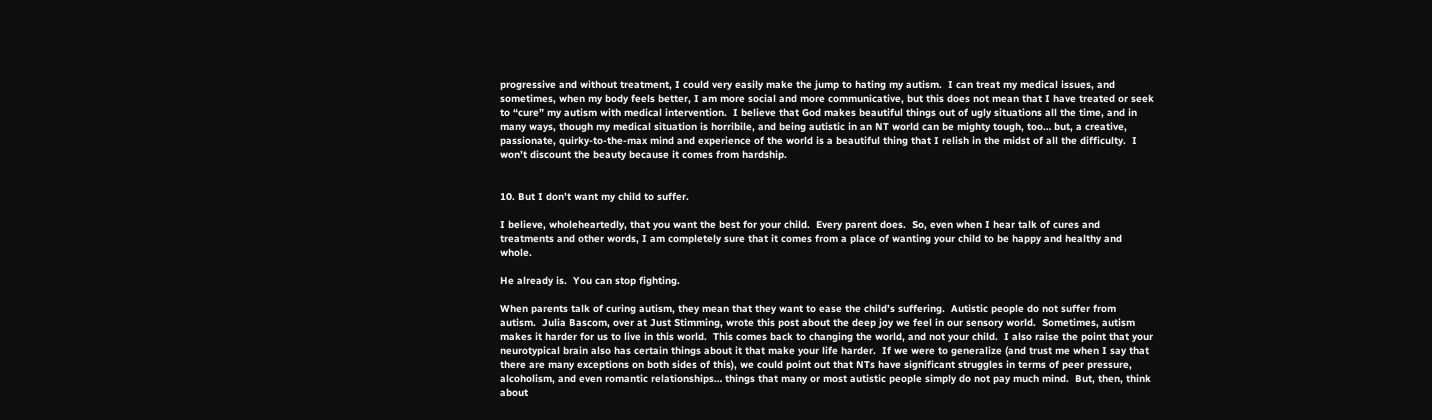progressive and without treatment, I could very easily make the jump to hating my autism.  I can treat my medical issues, and sometimes, when my body feels better, I am more social and more communicative, but this does not mean that I have treated or seek to “cure” my autism with medical intervention.  I believe that God makes beautiful things out of ugly situations all the time, and in many ways, though my medical situation is horribile, and being autistic in an NT world can be mighty tough, too… but, a creative, passionate, quirky-to-the-max mind and experience of the world is a beautiful thing that I relish in the midst of all the difficulty.  I won’t discount the beauty because it comes from hardship.


10. But I don’t want my child to suffer.

I believe, wholeheartedly, that you want the best for your child.  Every parent does.  So, even when I hear talk of cures and treatments and other words, I am completely sure that it comes from a place of wanting your child to be happy and healthy and whole.

He already is.  You can stop fighting.

When parents talk of curing autism, they mean that they want to ease the child’s suffering.  Autistic people do not suffer from autism.  Julia Bascom, over at Just Stimming, wrote this post about the deep joy we feel in our sensory world.  Sometimes, autism makes it harder for us to live in this world.  This comes back to changing the world, and not your child.  I also raise the point that your neurotypical brain also has certain things about it that make your life harder.  If we were to generalize (and trust me when I say that there are many exceptions on both sides of this), we could point out that NTs have significant struggles in terms of peer pressure, alcoholism, and even romantic relationships… things that many or most autistic people simply do not pay much mind.  But, then, think about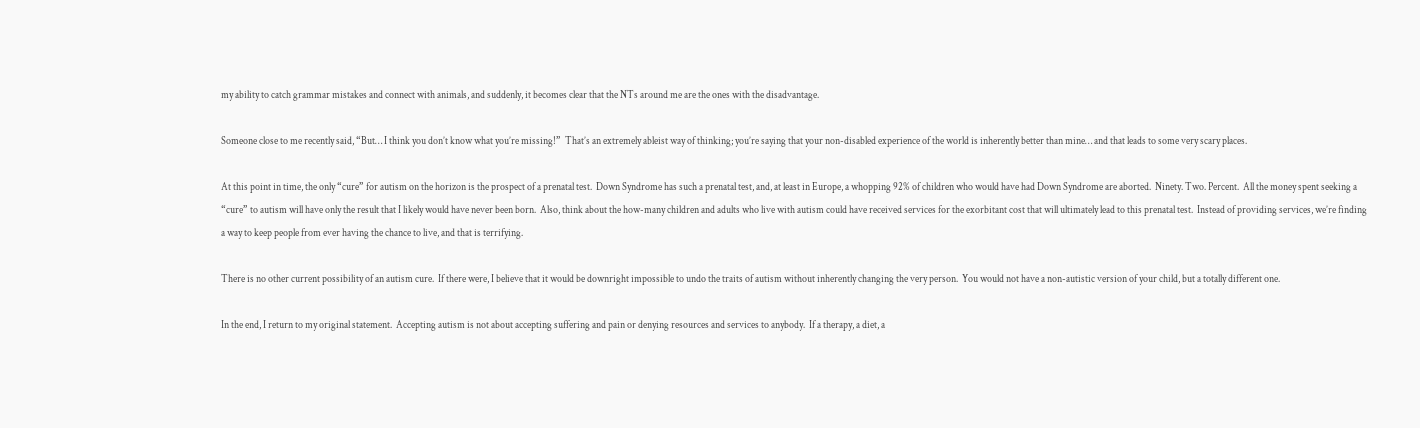my ability to catch grammar mistakes and connect with animals, and suddenly, it becomes clear that the NTs around me are the ones with the disadvantage.

Someone close to me recently said, “But… I think you don’t know what you’re missing!”  That’s an extremely ableist way of thinking; you’re saying that your non-disabled experience of the world is inherently better than mine… and that leads to some very scary places.

At this point in time, the only “cure” for autism on the horizon is the prospect of a prenatal test.  Down Syndrome has such a prenatal test, and, at least in Europe, a whopping 92% of children who would have had Down Syndrome are aborted.  Ninety. Two. Percent.  All the money spent seeking a “cure” to autism will have only the result that I likely would have never been born.  Also, think about the how-many children and adults who live with autism could have received services for the exorbitant cost that will ultimately lead to this prenatal test.  Instead of providing services, we’re finding a way to keep people from ever having the chance to live, and that is terrifying.

There is no other current possibility of an autism cure.  If there were, I believe that it would be downright impossible to undo the traits of autism without inherently changing the very person.  You would not have a non-autistic version of your child, but a totally different one.

In the end, I return to my original statement.  Accepting autism is not about accepting suffering and pain or denying resources and services to anybody.  If a therapy, a diet, a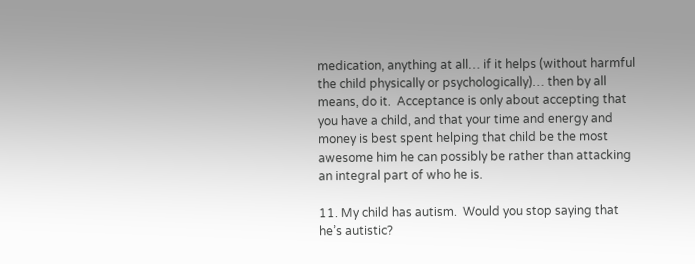medication, anything at all… if it helps (without harmful the child physically or psychologically)… then by all means, do it.  Acceptance is only about accepting that you have a child, and that your time and energy and money is best spent helping that child be the most awesome him he can possibly be rather than attacking an integral part of who he is.

11. My child has autism.  Would you stop saying that he’s autistic?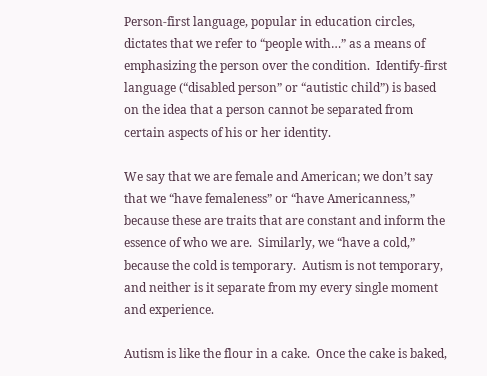Person-first language, popular in education circles, dictates that we refer to “people with…” as a means of emphasizing the person over the condition.  Identify-first language (“disabled person” or “autistic child”) is based on the idea that a person cannot be separated from certain aspects of his or her identity.

We say that we are female and American; we don’t say that we “have femaleness” or “have Americanness,” because these are traits that are constant and inform the essence of who we are.  Similarly, we “have a cold,” because the cold is temporary.  Autism is not temporary, and neither is it separate from my every single moment and experience.

Autism is like the flour in a cake.  Once the cake is baked,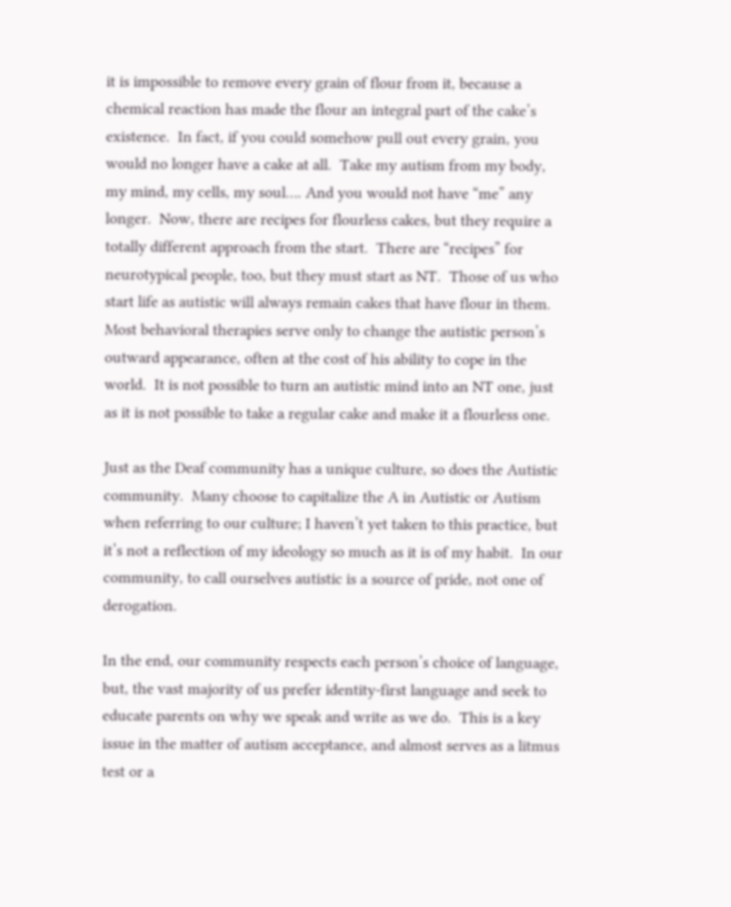it is impossible to remove every grain of flour from it, because a chemical reaction has made the flour an integral part of the cake’s existence.  In fact, if you could somehow pull out every grain, you would no longer have a cake at all.  Take my autism from my body, my mind, my cells, my soul…. And you would not have “me” any longer.  Now, there are recipes for flourless cakes, but they require a totally different approach from the start.  There are “recipes” for neurotypical people, too, but they must start as NT.  Those of us who start life as autistic will always remain cakes that have flour in them.  Most behavioral therapies serve only to change the autistic person’s outward appearance, often at the cost of his ability to cope in the world.  It is not possible to turn an autistic mind into an NT one, just as it is not possible to take a regular cake and make it a flourless one.

Just as the Deaf community has a unique culture, so does the Autistic community.  Many choose to capitalize the A in Autistic or Autism when referring to our culture; I haven’t yet taken to this practice, but it’s not a reflection of my ideology so much as it is of my habit.  In our community, to call ourselves autistic is a source of pride, not one of derogation.

In the end, our community respects each person’s choice of language, but, the vast majority of us prefer identity-first language and seek to educate parents on why we speak and write as we do.  This is a key issue in the matter of autism acceptance, and almost serves as a litmus test or a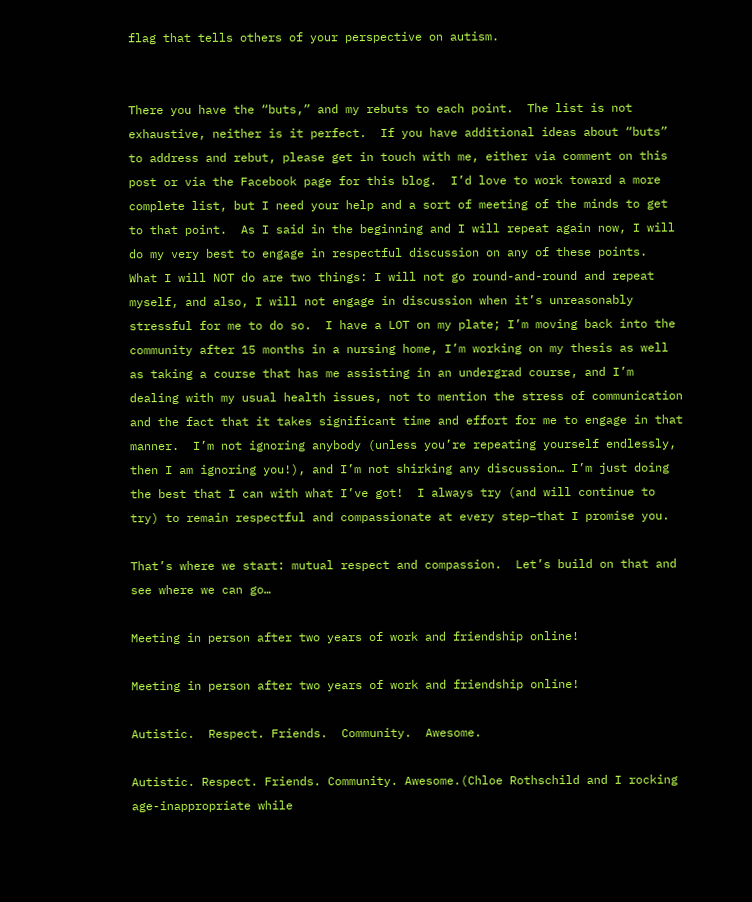flag that tells others of your perspective on autism.


There you have the “buts,” and my rebuts to each point.  The list is not exhaustive, neither is it perfect.  If you have additional ideas about “buts” to address and rebut, please get in touch with me, either via comment on this post or via the Facebook page for this blog.  I’d love to work toward a more complete list, but I need your help and a sort of meeting of the minds to get to that point.  As I said in the beginning and I will repeat again now, I will do my very best to engage in respectful discussion on any of these points.  What I will NOT do are two things: I will not go round-and-round and repeat myself, and also, I will not engage in discussion when it’s unreasonably stressful for me to do so.  I have a LOT on my plate; I’m moving back into the community after 15 months in a nursing home, I’m working on my thesis as well as taking a course that has me assisting in an undergrad course, and I’m dealing with my usual health issues, not to mention the stress of communication and the fact that it takes significant time and effort for me to engage in that manner.  I’m not ignoring anybody (unless you’re repeating yourself endlessly, then I am ignoring you!), and I’m not shirking any discussion… I’m just doing the best that I can with what I’ve got!  I always try (and will continue to try) to remain respectful and compassionate at every step–that I promise you.

That’s where we start: mutual respect and compassion.  Let’s build on that and see where we can go…

Meeting in person after two years of work and friendship online!

Meeting in person after two years of work and friendship online!

Autistic.  Respect. Friends.  Community.  Awesome.

Autistic. Respect. Friends. Community. Awesome.(Chloe Rothschild and I rocking age-inappropriate while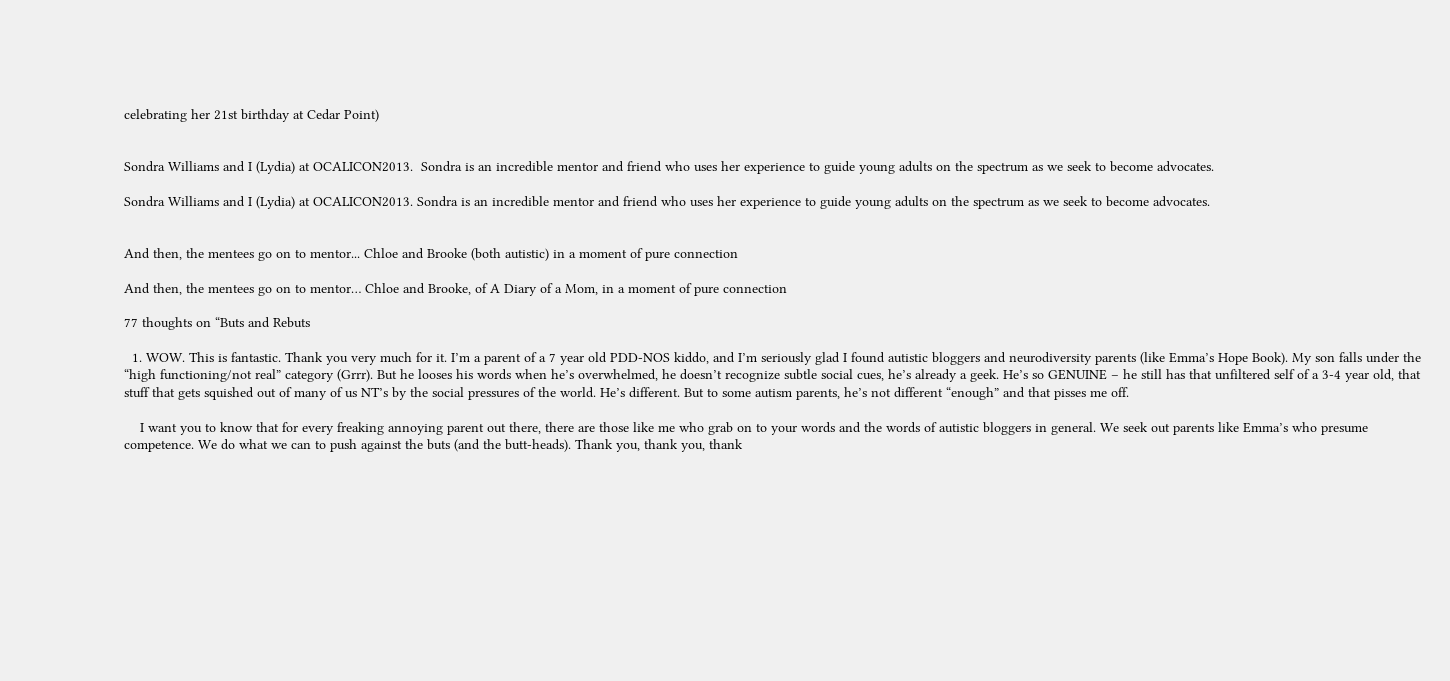celebrating her 21st birthday at Cedar Point)


Sondra Williams and I (Lydia) at OCALICON2013.  Sondra is an incredible mentor and friend who uses her experience to guide young adults on the spectrum as we seek to become advocates.

Sondra Williams and I (Lydia) at OCALICON2013. Sondra is an incredible mentor and friend who uses her experience to guide young adults on the spectrum as we seek to become advocates.


And then, the mentees go on to mentor... Chloe and Brooke (both autistic) in a moment of pure connection

And then, the mentees go on to mentor… Chloe and Brooke, of A Diary of a Mom, in a moment of pure connection

77 thoughts on “Buts and Rebuts

  1. WOW. This is fantastic. Thank you very much for it. I’m a parent of a 7 year old PDD-NOS kiddo, and I’m seriously glad I found autistic bloggers and neurodiversity parents (like Emma’s Hope Book). My son falls under the “high functioning/not real” category (Grrr). But he looses his words when he’s overwhelmed, he doesn’t recognize subtle social cues, he’s already a geek. He’s so GENUINE – he still has that unfiltered self of a 3-4 year old, that stuff that gets squished out of many of us NT’s by the social pressures of the world. He’s different. But to some autism parents, he’s not different “enough” and that pisses me off.

    I want you to know that for every freaking annoying parent out there, there are those like me who grab on to your words and the words of autistic bloggers in general. We seek out parents like Emma’s who presume competence. We do what we can to push against the buts (and the butt-heads). Thank you, thank you, thank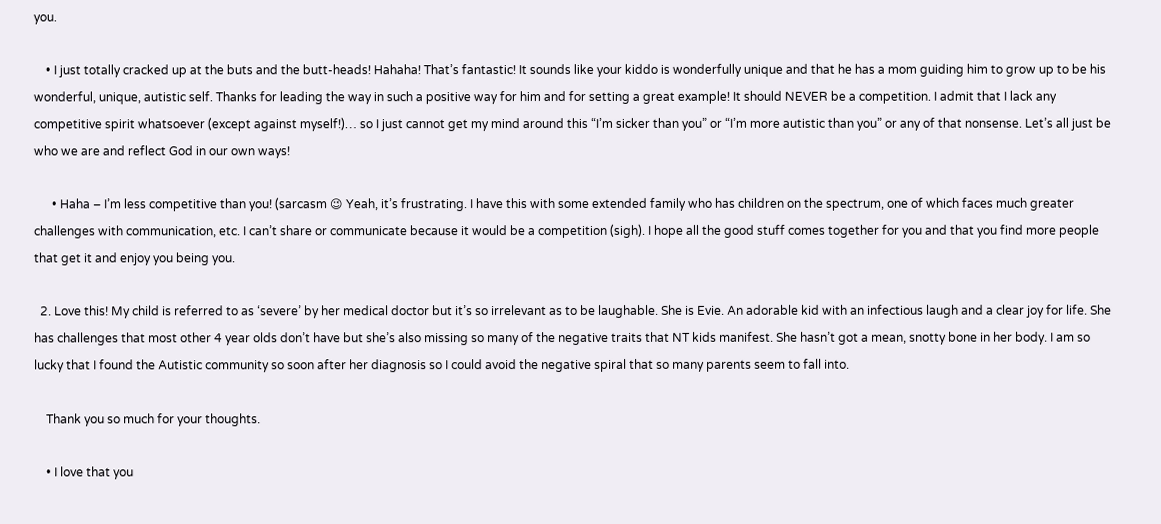you.

    • I just totally cracked up at the buts and the butt-heads! Hahaha! That’s fantastic! It sounds like your kiddo is wonderfully unique and that he has a mom guiding him to grow up to be his wonderful, unique, autistic self. Thanks for leading the way in such a positive way for him and for setting a great example! It should NEVER be a competition. I admit that I lack any competitive spirit whatsoever (except against myself!)… so I just cannot get my mind around this “I’m sicker than you” or “I’m more autistic than you” or any of that nonsense. Let’s all just be who we are and reflect God in our own ways!

      • Haha – I’m less competitive than you! (sarcasm 😉 Yeah, it’s frustrating. I have this with some extended family who has children on the spectrum, one of which faces much greater challenges with communication, etc. I can’t share or communicate because it would be a competition (sigh). I hope all the good stuff comes together for you and that you find more people that get it and enjoy you being you.

  2. Love this! My child is referred to as ‘severe’ by her medical doctor but it’s so irrelevant as to be laughable. She is Evie. An adorable kid with an infectious laugh and a clear joy for life. She has challenges that most other 4 year olds don’t have but she’s also missing so many of the negative traits that NT kids manifest. She hasn’t got a mean, snotty bone in her body. I am so lucky that I found the Autistic community so soon after her diagnosis so I could avoid the negative spiral that so many parents seem to fall into.

    Thank you so much for your thoughts.

    • I love that you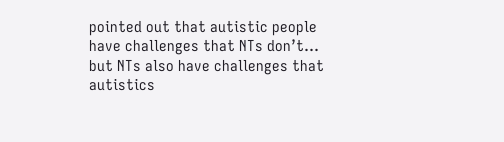pointed out that autistic people have challenges that NTs don’t… but NTs also have challenges that autistics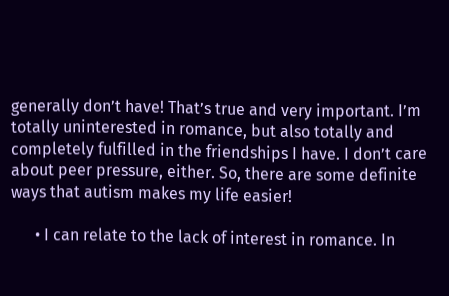generally don’t have! That’s true and very important. I’m totally uninterested in romance, but also totally and completely fulfilled in the friendships I have. I don’t care about peer pressure, either. So, there are some definite ways that autism makes my life easier!

      • I can relate to the lack of interest in romance. In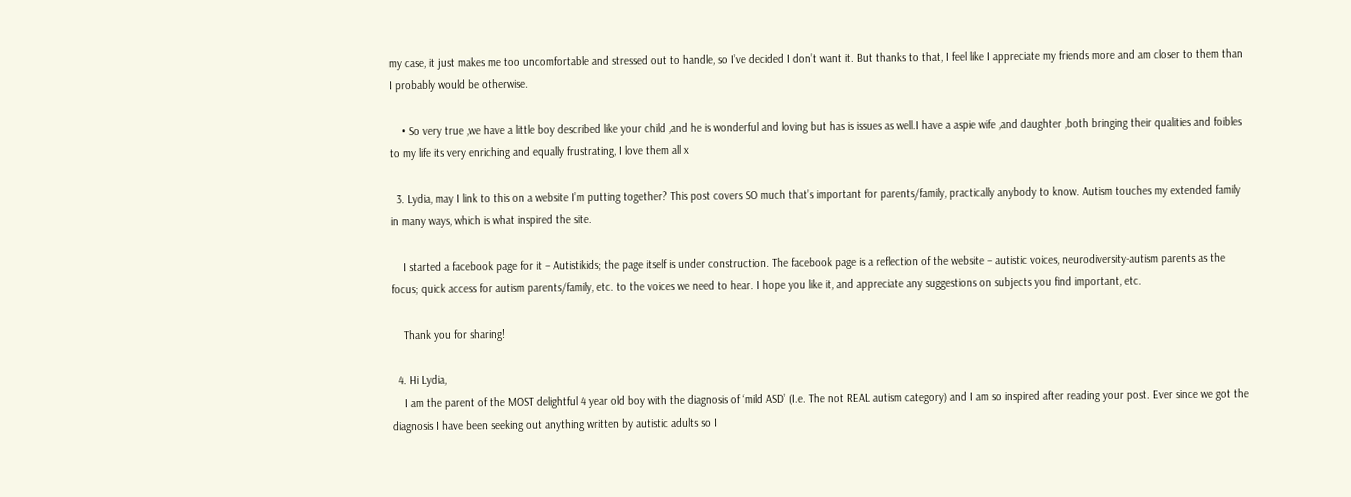my case, it just makes me too uncomfortable and stressed out to handle, so I’ve decided I don’t want it. But thanks to that, I feel like I appreciate my friends more and am closer to them than I probably would be otherwise.

    • So very true ,we have a little boy described like your child ,and he is wonderful and loving but has is issues as well.I have a aspie wife ,and daughter ,both bringing their qualities and foibles to my life its very enriching and equally frustrating, I love them all x

  3. Lydia, may I link to this on a website I’m putting together? This post covers SO much that’s important for parents/family, practically anybody to know. Autism touches my extended family in many ways, which is what inspired the site.

    I started a facebook page for it – Autistikids; the page itself is under construction. The facebook page is a reflection of the website – autistic voices, neurodiversity-autism parents as the focus; quick access for autism parents/family, etc. to the voices we need to hear. I hope you like it, and appreciate any suggestions on subjects you find important, etc.

    Thank you for sharing!

  4. Hi Lydia,
    I am the parent of the MOST delightful 4 year old boy with the diagnosis of ‘mild ASD’ (I.e. The not REAL autism category) and I am so inspired after reading your post. Ever since we got the diagnosis I have been seeking out anything written by autistic adults so I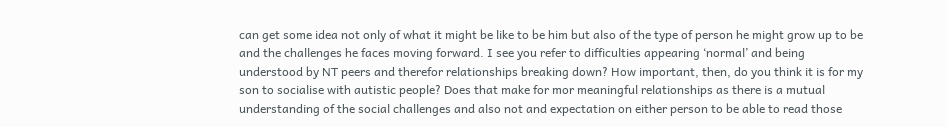can get some idea not only of what it might be like to be him but also of the type of person he might grow up to be and the challenges he faces moving forward. I see you refer to difficulties appearing ‘normal’ and being understood by NT peers and therefor relationships breaking down? How important, then, do you think it is for my son to socialise with autistic people? Does that make for mor meaningful relationships as there is a mutual understanding of the social challenges and also not and expectation on either person to be able to read those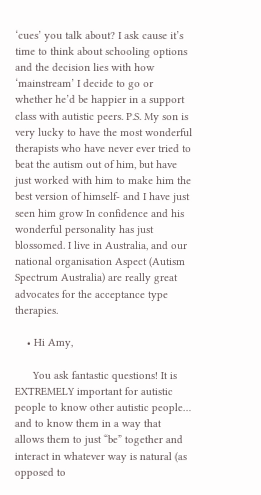‘cues’ you talk about? I ask cause it’s time to think about schooling options and the decision lies with how ‘mainstream’ I decide to go or whether he’d be happier in a support class with autistic peers. P.S. My son is very lucky to have the most wonderful therapists who have never ever tried to beat the autism out of him, but have just worked with him to make him the best version of himself- and I have just seen him grow In confidence and his wonderful personality has just blossomed. I live in Australia, and our national organisation Aspect (Autism Spectrum Australia) are really great advocates for the acceptance type therapies.

    • Hi Amy,

      You ask fantastic questions! It is EXTREMELY important for autistic people to know other autistic people… and to know them in a way that allows them to just “be” together and interact in whatever way is natural (as opposed to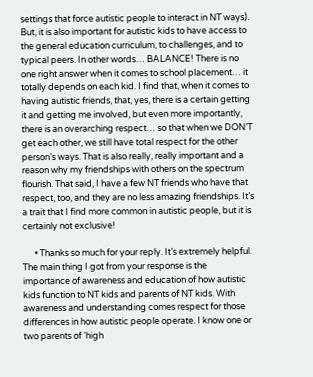settings that force autistic people to interact in NT ways). But, it is also important for autistic kids to have access to the general education curriculum, to challenges, and to typical peers. In other words… BALANCE! There is no one right answer when it comes to school placement… it totally depends on each kid. I find that, when it comes to having autistic friends, that, yes, there is a certain getting it and getting me involved, but even more importantly, there is an overarching respect… so that when we DON’T get each other, we still have total respect for the other person’s ways. That is also really, really important and a reason why my friendships with others on the spectrum flourish. That said, I have a few NT friends who have that respect, too, and they are no less amazing friendships. It’s a trait that I find more common in autistic people, but it is certainly not exclusive!

      • Thanks so much for your reply. It’s extremely helpful. The main thing I got from your response is the importance of awareness and education of how autistic kids function to NT kids and parents of NT kids. With awareness and understanding comes respect for those differences in how autistic people operate. I know one or two parents of ‘high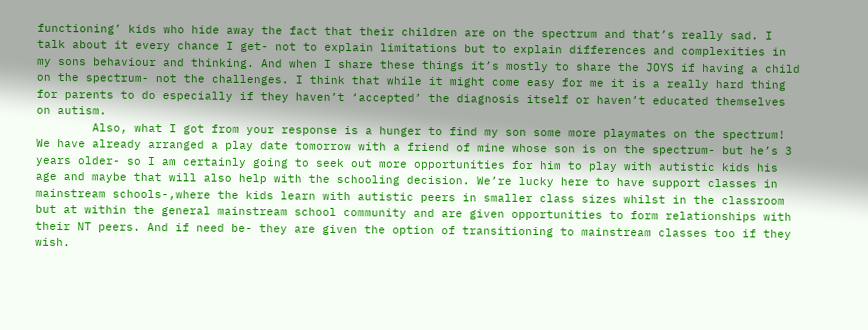functioning’ kids who hide away the fact that their children are on the spectrum and that’s really sad. I talk about it every chance I get- not to explain limitations but to explain differences and complexities in my sons behaviour and thinking. And when I share these things it’s mostly to share the JOYS if having a child on the spectrum- not the challenges. I think that while it might come easy for me it is a really hard thing for parents to do especially if they haven’t ‘accepted’ the diagnosis itself or haven’t educated themselves on autism.
        Also, what I got from your response is a hunger to find my son some more playmates on the spectrum! We have already arranged a play date tomorrow with a friend of mine whose son is on the spectrum- but he’s 3 years older- so I am certainly going to seek out more opportunities for him to play with autistic kids his age and maybe that will also help with the schooling decision. We’re lucky here to have support classes in mainstream schools-,where the kids learn with autistic peers in smaller class sizes whilst in the classroom but at within the general mainstream school community and are given opportunities to form relationships with their NT peers. And if need be- they are given the option of transitioning to mainstream classes too if they wish.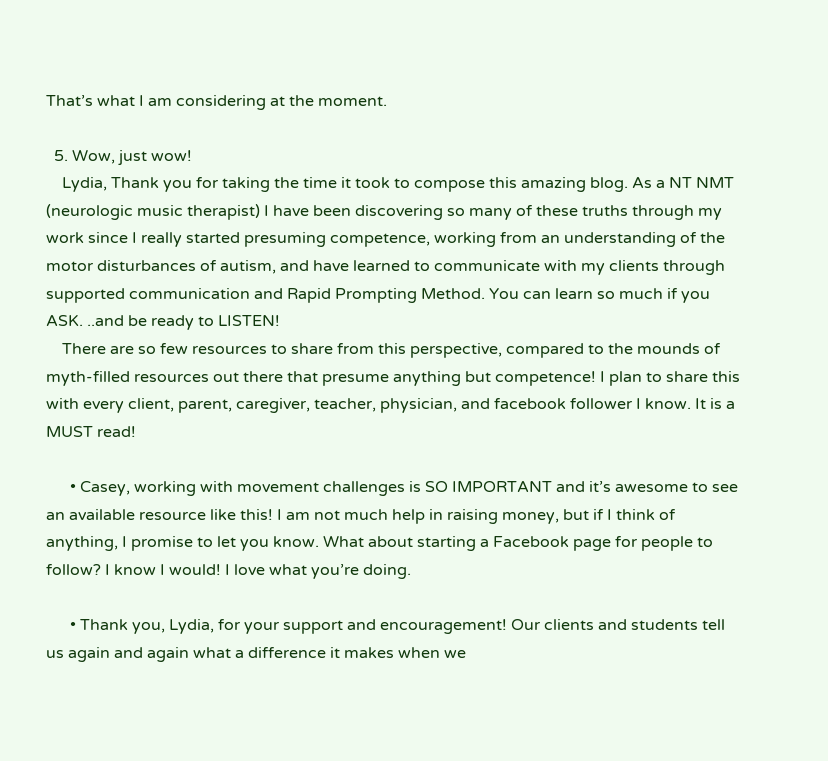That’s what I am considering at the moment.

  5. Wow, just wow!
    Lydia, Thank you for taking the time it took to compose this amazing blog. As a NT NMT (neurologic music therapist) I have been discovering so many of these truths through my work since I really started presuming competence, working from an understanding of the motor disturbances of autism, and have learned to communicate with my clients through supported communication and Rapid Prompting Method. You can learn so much if you ASK. ..and be ready to LISTEN!
    There are so few resources to share from this perspective, compared to the mounds of myth-filled resources out there that presume anything but competence! I plan to share this with every client, parent, caregiver, teacher, physician, and facebook follower I know. It is a MUST read!

      • Casey, working with movement challenges is SO IMPORTANT and it’s awesome to see an available resource like this! I am not much help in raising money, but if I think of anything, I promise to let you know. What about starting a Facebook page for people to follow? I know I would! I love what you’re doing.

      • Thank you, Lydia, for your support and encouragement! Our clients and students tell us again and again what a difference it makes when we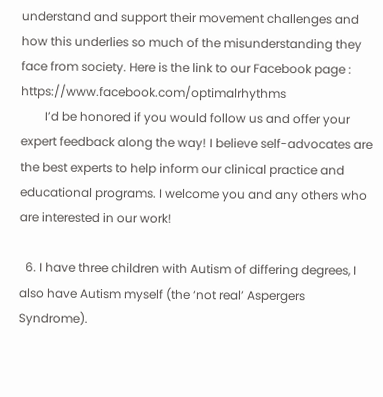understand and support their movement challenges and how this underlies so much of the misunderstanding they face from society. Here is the link to our Facebook page : https://www.facebook.com/optimalrhythms
        I’d be honored if you would follow us and offer your expert feedback along the way! I believe self-advocates are the best experts to help inform our clinical practice and educational programs. I welcome you and any others who are interested in our work!

  6. I have three children with Autism of differing degrees, I also have Autism myself (the ‘not real’ Aspergers Syndrome).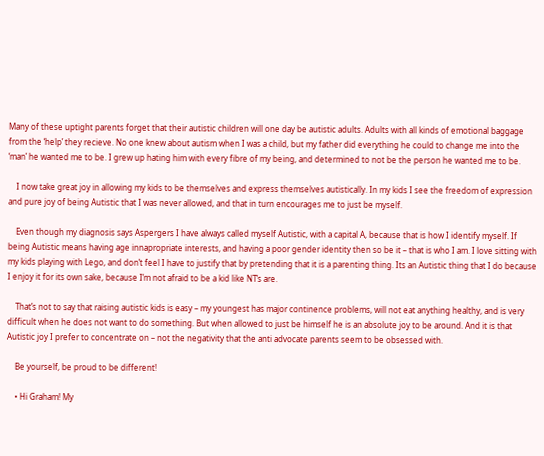Many of these uptight parents forget that their autistic children will one day be autistic adults. Adults with all kinds of emotional baggage from the ‘help’ they recieve. No one knew about autism when I was a child, but my father did everything he could to change me into the ‘man’ he wanted me to be. I grew up hating him with every fibre of my being, and determined to not be the person he wanted me to be.

    I now take great joy in allowing my kids to be themselves and express themselves autistically. In my kids I see the freedom of expression and pure joy of being Autistic that I was never allowed, and that in turn encourages me to just be myself.

    Even though my diagnosis says Aspergers I have always called myself Autistic, with a capital A, because that is how I identify myself. If being Autistic means having age innapropriate interests, and having a poor gender identity then so be it – that is who I am. I love sitting with my kids playing with Lego, and don’t feel I have to justify that by pretending that it is a parenting thing. Its an Autistic thing that I do because I enjoy it for its own sake, because I’m not afraid to be a kid like NT’s are.

    That’s not to say that raising autistic kids is easy – my youngest has major continence problems, will not eat anything healthy, and is very difficult when he does not want to do something. But when allowed to just be himself he is an absolute joy to be around. And it is that Autistic joy I prefer to concentrate on – not the negativity that the anti advocate parents seem to be obsessed with.

    Be yourself, be proud to be different!

    • Hi Graham! My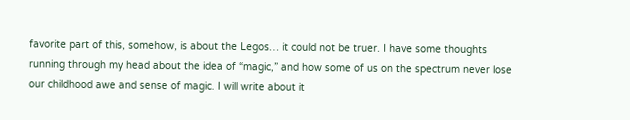favorite part of this, somehow, is about the Legos… it could not be truer. I have some thoughts running through my head about the idea of “magic,” and how some of us on the spectrum never lose our childhood awe and sense of magic. I will write about it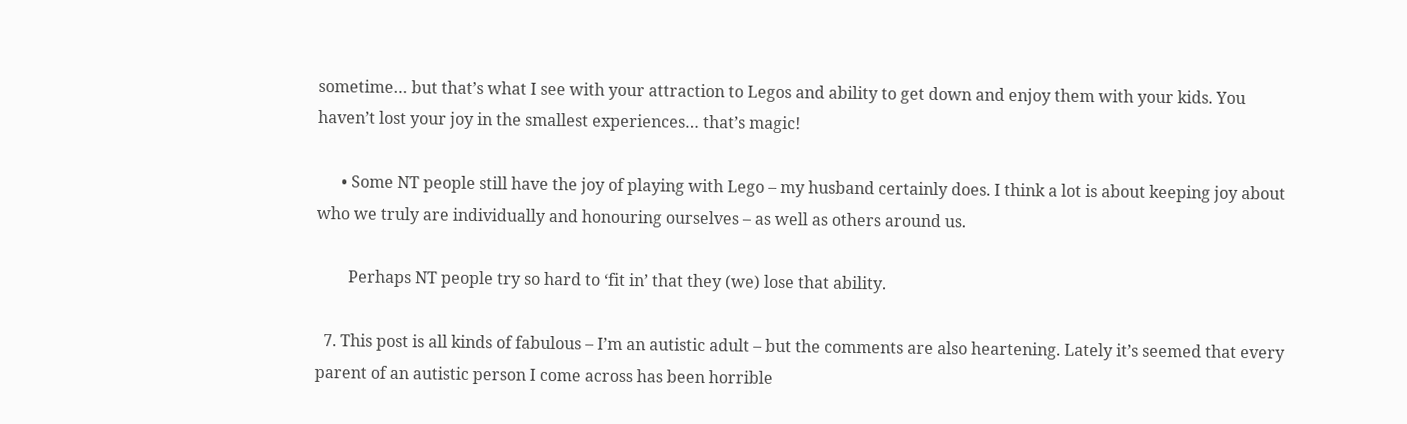sometime… but that’s what I see with your attraction to Legos and ability to get down and enjoy them with your kids. You haven’t lost your joy in the smallest experiences… that’s magic!

      • Some NT people still have the joy of playing with Lego – my husband certainly does. I think a lot is about keeping joy about who we truly are individually and honouring ourselves – as well as others around us.

        Perhaps NT people try so hard to ‘fit in’ that they (we) lose that ability.

  7. This post is all kinds of fabulous – I’m an autistic adult – but the comments are also heartening. Lately it’s seemed that every parent of an autistic person I come across has been horrible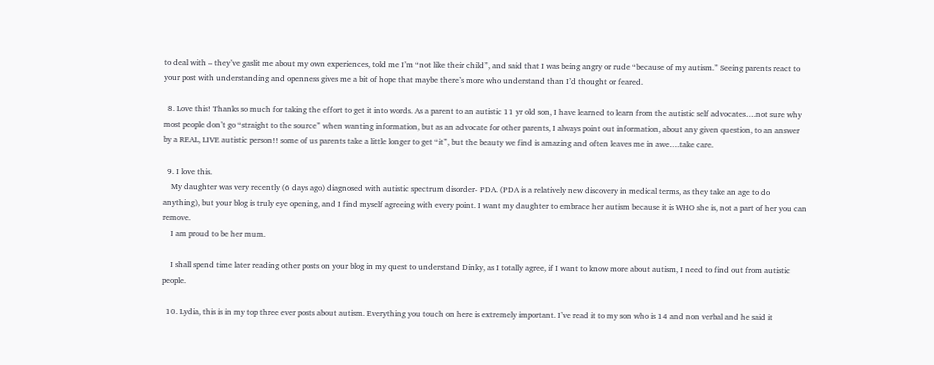to deal with – they’ve gaslit me about my own experiences, told me I’m “not like their child”, and said that I was being angry or rude “because of my autism.” Seeing parents react to your post with understanding and openness gives me a bit of hope that maybe there’s more who understand than I’d thought or feared.

  8. Love this! Thanks so much for taking the effort to get it into words. As a parent to an autistic 11 yr old son, I have learned to learn from the autistic self advocates….not sure why most people don’t go “straight to the source” when wanting information, but as an advocate for other parents, I always point out information, about any given question, to an answer by a REAL, LIVE autistic person!! some of us parents take a little longer to get “it”, but the beauty we find is amazing and often leaves me in awe….take care.

  9. I love this.
    My daughter was very recently (6 days ago) diagnosed with autistic spectrum disorder- PDA. (PDA is a relatively new discovery in medical terms, as they take an age to do anything), but your blog is truly eye opening, and I find myself agreeing with every point. I want my daughter to embrace her autism because it is WHO she is, not a part of her you can remove.
    I am proud to be her mum.

    I shall spend time later reading other posts on your blog in my quest to understand Dinky, as I totally agree, if I want to know more about autism, I need to find out from autistic people.

  10. Lydia, this is in my top three ever posts about autism. Everything you touch on here is extremely important. I’ve read it to my son who is 14 and non verbal and he said it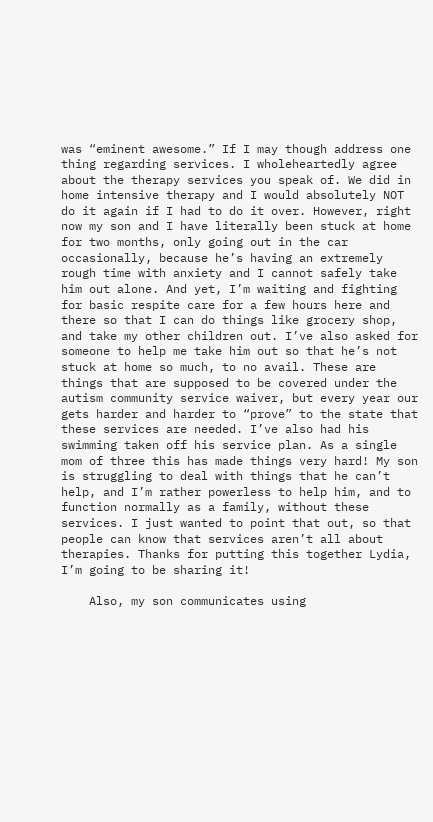was “eminent awesome.” If I may though address one thing regarding services. I wholeheartedly agree about the therapy services you speak of. We did in home intensive therapy and I would absolutely NOT do it again if I had to do it over. However, right now my son and I have literally been stuck at home for two months, only going out in the car occasionally, because he’s having an extremely rough time with anxiety and I cannot safely take him out alone. And yet, I’m waiting and fighting for basic respite care for a few hours here and there so that I can do things like grocery shop, and take my other children out. I’ve also asked for someone to help me take him out so that he’s not stuck at home so much, to no avail. These are things that are supposed to be covered under the autism community service waiver, but every year our gets harder and harder to “prove” to the state that these services are needed. I’ve also had his swimming taken off his service plan. As a single mom of three this has made things very hard! My son is struggling to deal with things that he can’t help, and I’m rather powerless to help him, and to function normally as a family, without these services. I just wanted to point that out, so that people can know that services aren’t all about therapies. Thanks for putting this together Lydia, I’m going to be sharing it!

    Also, my son communicates using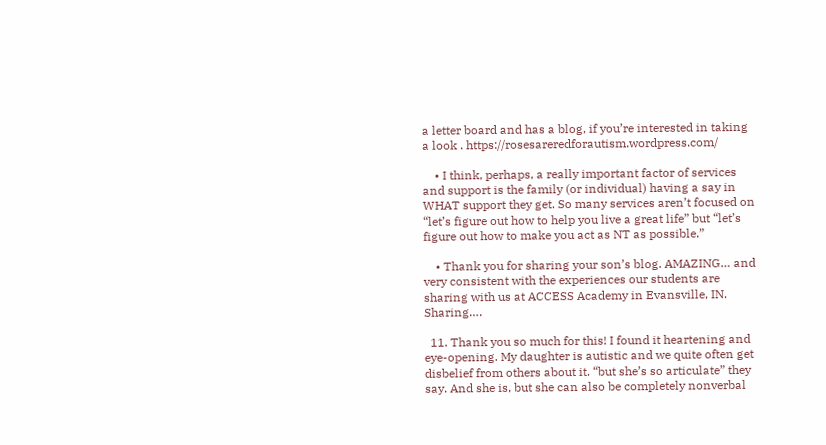a letter board and has a blog, if you’re interested in taking a look . https://rosesareredforautism.wordpress.com/

    • I think, perhaps, a really important factor of services and support is the family (or individual) having a say in WHAT support they get. So many services aren’t focused on “let’s figure out how to help you live a great life” but “let’s figure out how to make you act as NT as possible.”

    • Thank you for sharing your son’s blog. AMAZING… and very consistent with the experiences our students are sharing with us at ACCESS Academy in Evansville, IN. Sharing….

  11. Thank you so much for this! I found it heartening and eye-opening. My daughter is autistic and we quite often get disbelief from others about it. “but she’s so articulate” they say. And she is, but she can also be completely nonverbal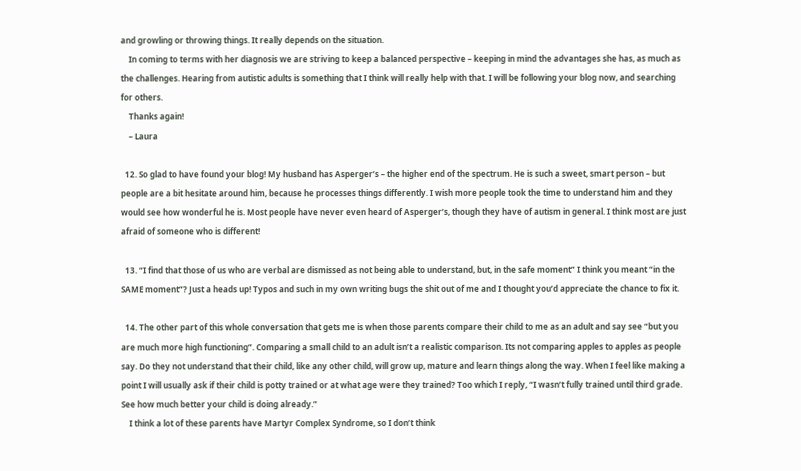and growling or throwing things. It really depends on the situation.
    In coming to terms with her diagnosis we are striving to keep a balanced perspective – keeping in mind the advantages she has, as much as the challenges. Hearing from autistic adults is something that I think will really help with that. I will be following your blog now, and searching for others.
    Thanks again!
    – Laura

  12. So glad to have found your blog! My husband has Asperger’s – the higher end of the spectrum. He is such a sweet, smart person – but people are a bit hesitate around him, because he processes things differently. I wish more people took the time to understand him and they would see how wonderful he is. Most people have never even heard of Asperger’s, though they have of autism in general. I think most are just afraid of someone who is different!

  13. “I find that those of us who are verbal are dismissed as not being able to understand, but, in the safe moment” I think you meant “in the SAME moment”? Just a heads up! Typos and such in my own writing bugs the shit out of me and I thought you’d appreciate the chance to fix it.

  14. The other part of this whole conversation that gets me is when those parents compare their child to me as an adult and say see “but you are much more high functioning”. Comparing a small child to an adult isn’t a realistic comparison. Its not comparing apples to apples as people say. Do they not understand that their child, like any other child, will grow up, mature and learn things along the way. When I feel like making a point I will usually ask if their child is potty trained or at what age were they trained? Too which I reply, “I wasn’t fully trained until third grade. See how much better your child is doing already.”
    I think a lot of these parents have Martyr Complex Syndrome, so I don’t think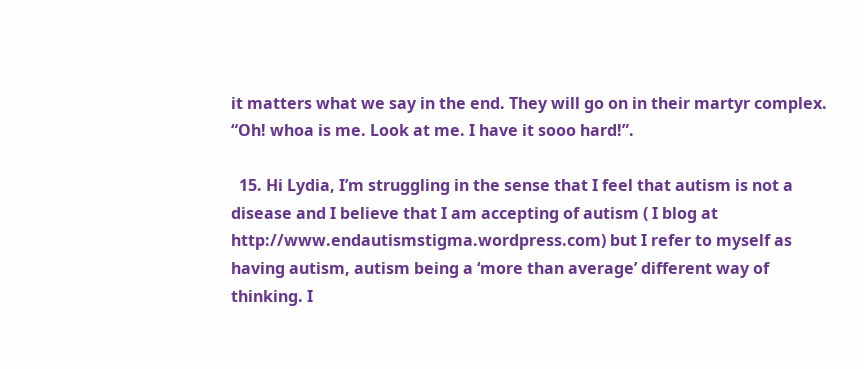it matters what we say in the end. They will go on in their martyr complex. “Oh! whoa is me. Look at me. I have it sooo hard!”.

  15. Hi Lydia, I’m struggling in the sense that I feel that autism is not a disease and I believe that I am accepting of autism ( I blog at http://www.endautismstigma.wordpress.com) but I refer to myself as having autism, autism being a ‘more than average’ different way of thinking. I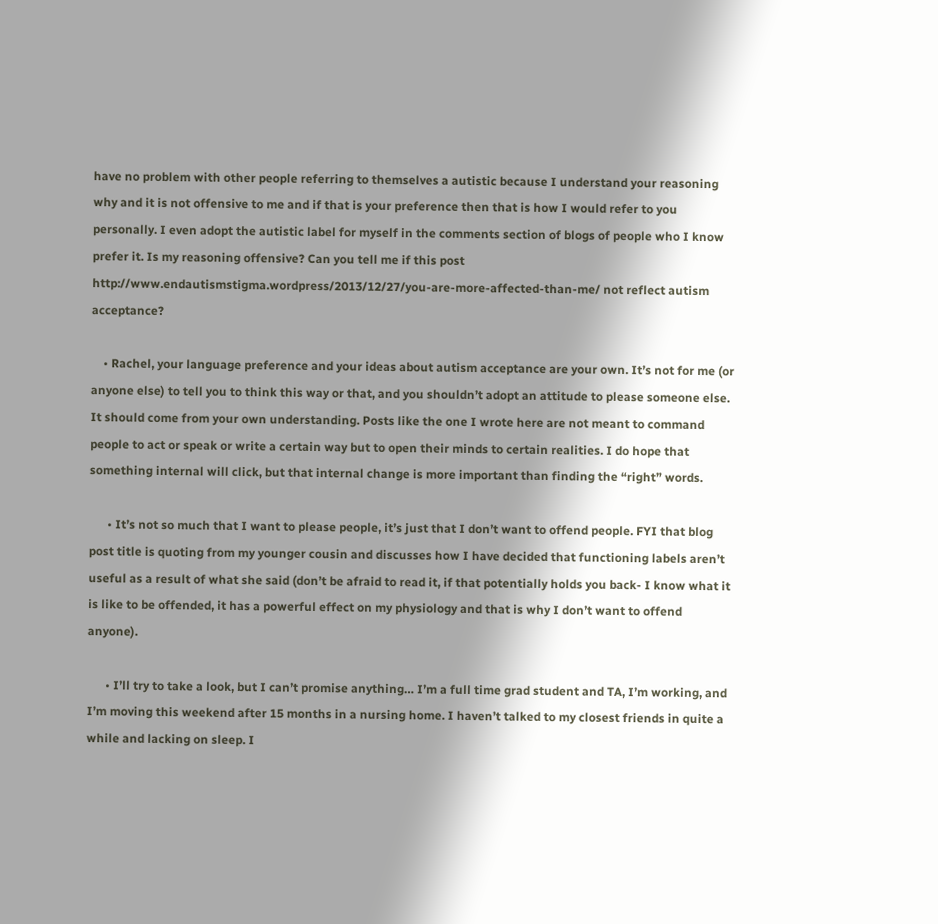have no problem with other people referring to themselves a autistic because I understand your reasoning why and it is not offensive to me and if that is your preference then that is how I would refer to you personally. I even adopt the autistic label for myself in the comments section of blogs of people who I know prefer it. Is my reasoning offensive? Can you tell me if this post http://www.endautismstigma.wordpress/2013/12/27/you-are-more-affected-than-me/ not reflect autism acceptance?

    • Rachel, your language preference and your ideas about autism acceptance are your own. It’s not for me (or anyone else) to tell you to think this way or that, and you shouldn’t adopt an attitude to please someone else. It should come from your own understanding. Posts like the one I wrote here are not meant to command people to act or speak or write a certain way but to open their minds to certain realities. I do hope that something internal will click, but that internal change is more important than finding the “right” words.

      • It’s not so much that I want to please people, it’s just that I don’t want to offend people. FYI that blog post title is quoting from my younger cousin and discusses how I have decided that functioning labels aren’t useful as a result of what she said (don’t be afraid to read it, if that potentially holds you back- I know what it is like to be offended, it has a powerful effect on my physiology and that is why I don’t want to offend anyone).

      • I’ll try to take a look, but I can’t promise anything… I’m a full time grad student and TA, I’m working, and I’m moving this weekend after 15 months in a nursing home. I haven’t talked to my closest friends in quite a while and lacking on sleep. I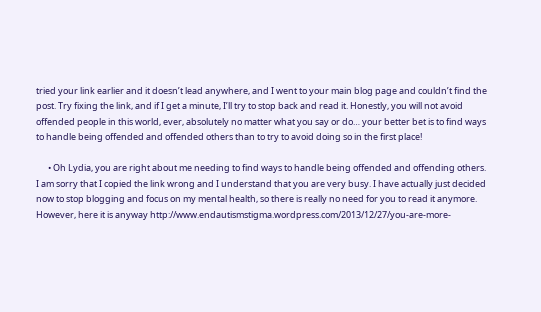tried your link earlier and it doesn’t lead anywhere, and I went to your main blog page and couldn’t find the post. Try fixing the link, and if I get a minute, I’ll try to stop back and read it. Honestly, you will not avoid offended people in this world, ever, absolutely no matter what you say or do… your better bet is to find ways to handle being offended and offended others than to try to avoid doing so in the first place!

      • Oh Lydia, you are right about me needing to find ways to handle being offended and offending others. I am sorry that I copied the link wrong and I understand that you are very busy. I have actually just decided now to stop blogging and focus on my mental health, so there is really no need for you to read it anymore. However, here it is anyway http://www.endautismstigma.wordpress.com/2013/12/27/you-are-more-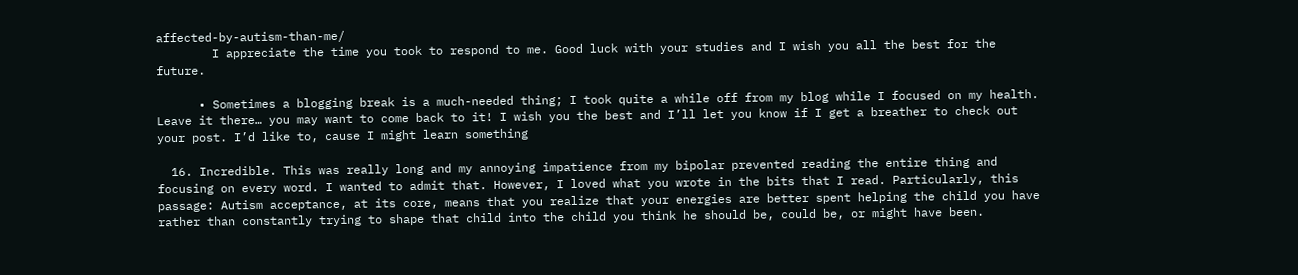affected-by-autism-than-me/
        I appreciate the time you took to respond to me. Good luck with your studies and I wish you all the best for the future.

      • Sometimes a blogging break is a much-needed thing; I took quite a while off from my blog while I focused on my health. Leave it there… you may want to come back to it! I wish you the best and I’ll let you know if I get a breather to check out your post. I’d like to, cause I might learn something

  16. Incredible. This was really long and my annoying impatience from my bipolar prevented reading the entire thing and focusing on every word. I wanted to admit that. However, I loved what you wrote in the bits that I read. Particularly, this passage: Autism acceptance, at its core, means that you realize that your energies are better spent helping the child you have rather than constantly trying to shape that child into the child you think he should be, could be, or might have been.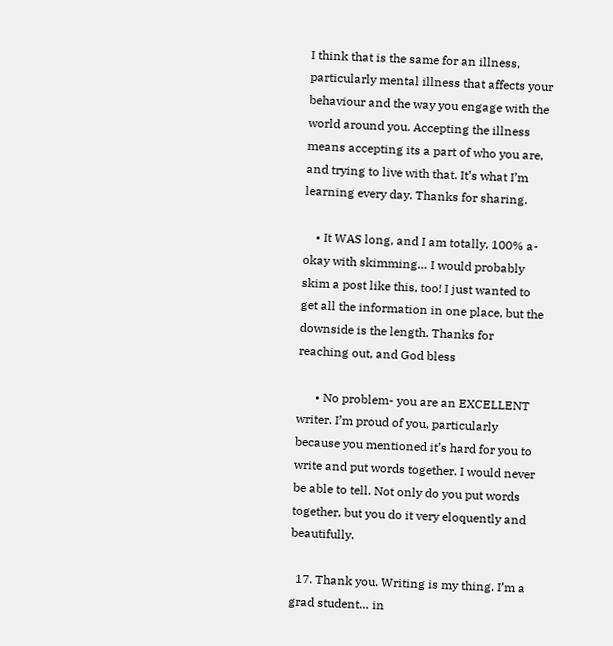I think that is the same for an illness, particularly mental illness that affects your behaviour and the way you engage with the world around you. Accepting the illness means accepting its a part of who you are, and trying to live with that. It’s what I’m learning every day. Thanks for sharing.

    • It WAS long, and I am totally, 100% a-okay with skimming… I would probably skim a post like this, too! I just wanted to get all the information in one place, but the downside is the length. Thanks for reaching out, and God bless

      • No problem- you are an EXCELLENT writer. I’m proud of you, particularly because you mentioned it’s hard for you to write and put words together. I would never be able to tell. Not only do you put words together, but you do it very eloquently and beautifully.

  17. Thank you. Writing is my thing. I’m a grad student… in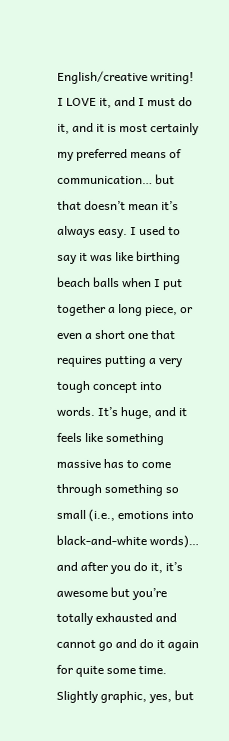English/creative writing! I LOVE it, and I must do it, and it is most certainly my preferred means of communication… but that doesn’t mean it’s always easy. I used to say it was like birthing beach balls when I put together a long piece, or even a short one that requires putting a very tough concept into words. It’s huge, and it feels like something massive has to come through something so small (i.e., emotions into black-and-white words)… and after you do it, it’s awesome but you’re totally exhausted and cannot go and do it again for quite some time. Slightly graphic, yes, but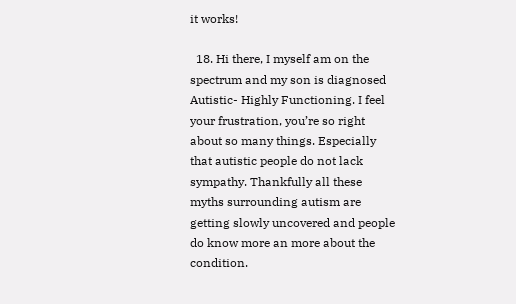it works!

  18. Hi there, I myself am on the spectrum and my son is diagnosed Autistic- Highly Functioning. I feel your frustration, you’re so right about so many things. Especially that autistic people do not lack sympathy. Thankfully all these myths surrounding autism are getting slowly uncovered and people do know more an more about the condition.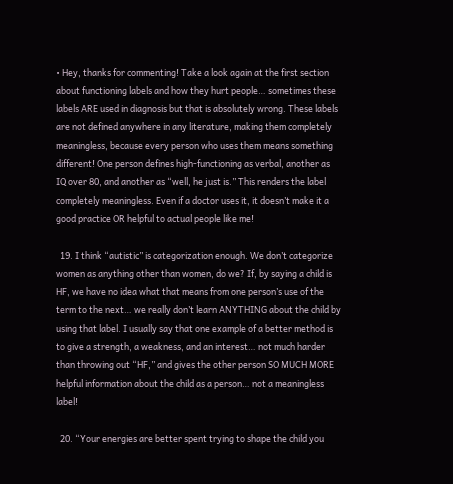• Hey, thanks for commenting! Take a look again at the first section about functioning labels and how they hurt people… sometimes these labels ARE used in diagnosis but that is absolutely wrong. These labels are not defined anywhere in any literature, making them completely meaningless, because every person who uses them means something different! One person defines high-functioning as verbal, another as IQ over 80, and another as “well, he just is.” This renders the label completely meaningless. Even if a doctor uses it, it doesn’t make it a good practice OR helpful to actual people like me!

  19. I think “autistic” is categorization enough. We don’t categorize women as anything other than women, do we? If, by saying a child is HF, we have no idea what that means from one person’s use of the term to the next… we really don’t learn ANYTHING about the child by using that label. I usually say that one example of a better method is to give a strength, a weakness, and an interest… not much harder than throwing out “HF,” and gives the other person SO MUCH MORE helpful information about the child as a person… not a meaningless label!

  20. “Your energies are better spent trying to shape the child you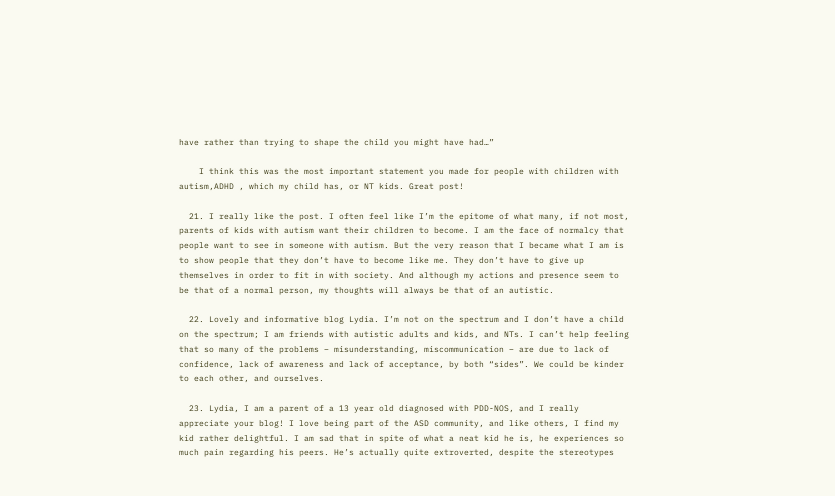have rather than trying to shape the child you might have had…”

    I think this was the most important statement you made for people with children with autism,ADHD , which my child has, or NT kids. Great post!

  21. I really like the post. I often feel like I’m the epitome of what many, if not most, parents of kids with autism want their children to become. I am the face of normalcy that people want to see in someone with autism. But the very reason that I became what I am is to show people that they don’t have to become like me. They don’t have to give up themselves in order to fit in with society. And although my actions and presence seem to be that of a normal person, my thoughts will always be that of an autistic.

  22. Lovely and informative blog Lydia. I’m not on the spectrum and I don’t have a child on the spectrum; I am friends with autistic adults and kids, and NTs. I can’t help feeling that so many of the problems – misunderstanding, miscommunication – are due to lack of confidence, lack of awareness and lack of acceptance, by both “sides”. We could be kinder to each other, and ourselves.

  23. Lydia, I am a parent of a 13 year old diagnosed with PDD-NOS, and I really appreciate your blog! I love being part of the ASD community, and like others, I find my kid rather delightful. I am sad that in spite of what a neat kid he is, he experiences so much pain regarding his peers. He’s actually quite extroverted, despite the stereotypes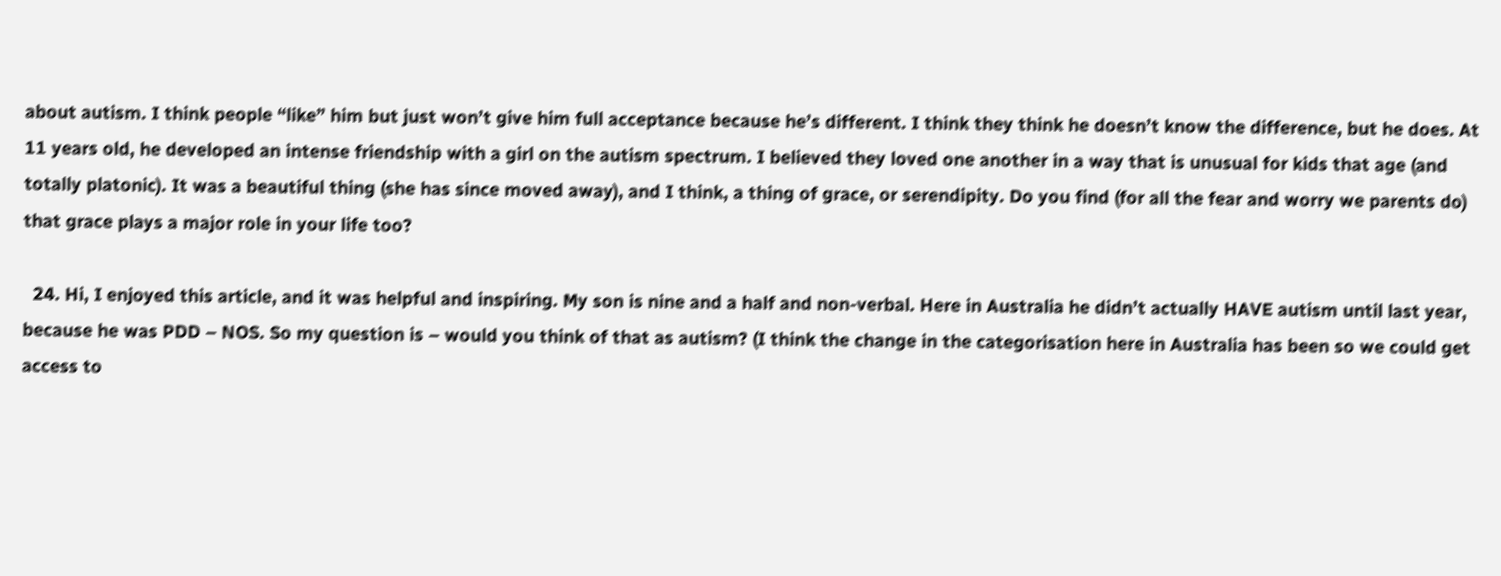about autism. I think people “like” him but just won’t give him full acceptance because he’s different. I think they think he doesn’t know the difference, but he does. At 11 years old, he developed an intense friendship with a girl on the autism spectrum. I believed they loved one another in a way that is unusual for kids that age (and totally platonic). It was a beautiful thing (she has since moved away), and I think, a thing of grace, or serendipity. Do you find (for all the fear and worry we parents do) that grace plays a major role in your life too?

  24. Hi, I enjoyed this article, and it was helpful and inspiring. My son is nine and a half and non-verbal. Here in Australia he didn’t actually HAVE autism until last year, because he was PDD – NOS. So my question is – would you think of that as autism? (I think the change in the categorisation here in Australia has been so we could get access to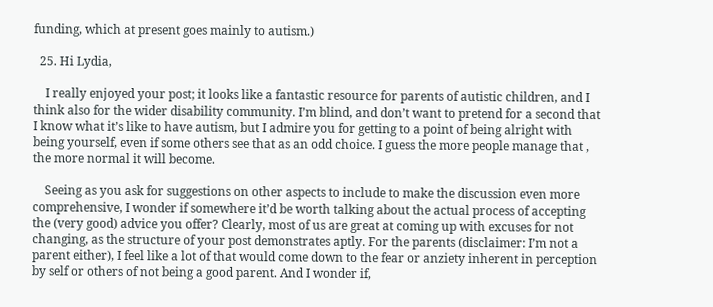funding, which at present goes mainly to autism.)

  25. Hi Lydia,

    I really enjoyed your post; it looks like a fantastic resource for parents of autistic children, and I think also for the wider disability community. I’m blind, and don’t want to pretend for a second that I know what it’s like to have autism, but I admire you for getting to a point of being alright with being yourself, even if some others see that as an odd choice. I guess the more people manage that , the more normal it will become.

    Seeing as you ask for suggestions on other aspects to include to make the discussion even more comprehensive, I wonder if somewhere it’d be worth talking about the actual process of accepting the (very good) advice you offer? Clearly, most of us are great at coming up with excuses for not changing, as the structure of your post demonstrates aptly. For the parents (disclaimer: I’m not a parent either), I feel like a lot of that would come down to the fear or anziety inherent in perception by self or others of not being a good parent. And I wonder if,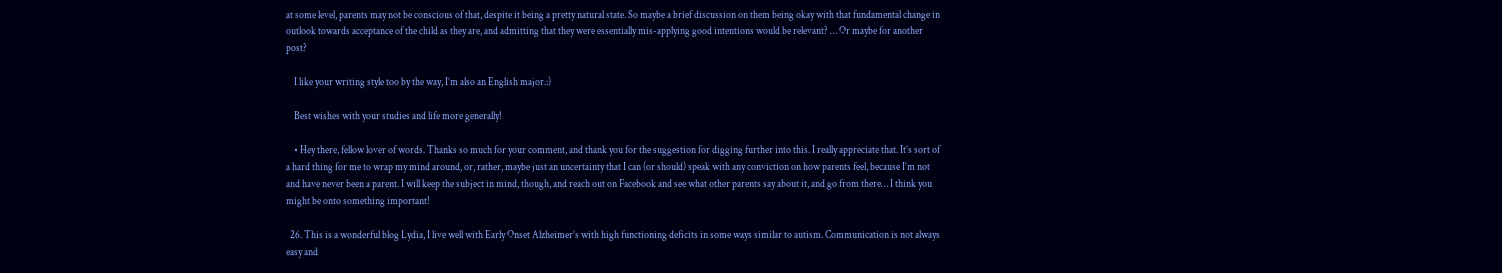at some level, parents may not be conscious of that, despite it being a pretty natural state. So maybe a brief discussion on them being okay with that fundamental change in outlook towards acceptance of the child as they are, and admitting that they were essentially mis-applying good intentions would be relevant? … Or maybe for another post?

    I like your writing style too by the way, I’m also an English major.:)

    Best wishes with your studies and life more generally!

    • Hey there, fellow lover of words. Thanks so much for your comment, and thank you for the suggestion for digging further into this. I really appreciate that. It’s sort of a hard thing for me to wrap my mind around, or, rather, maybe just an uncertainty that I can (or should) speak with any conviction on how parents feel, because I’m not and have never been a parent. I will keep the subject in mind, though, and reach out on Facebook and see what other parents say about it, and go from there… I think you might be onto something important!

  26. This is a wonderful blog Lydia, I live well with Early Onset Alzheimer’s with high functioning deficits in some ways similar to autism. Communication is not always easy and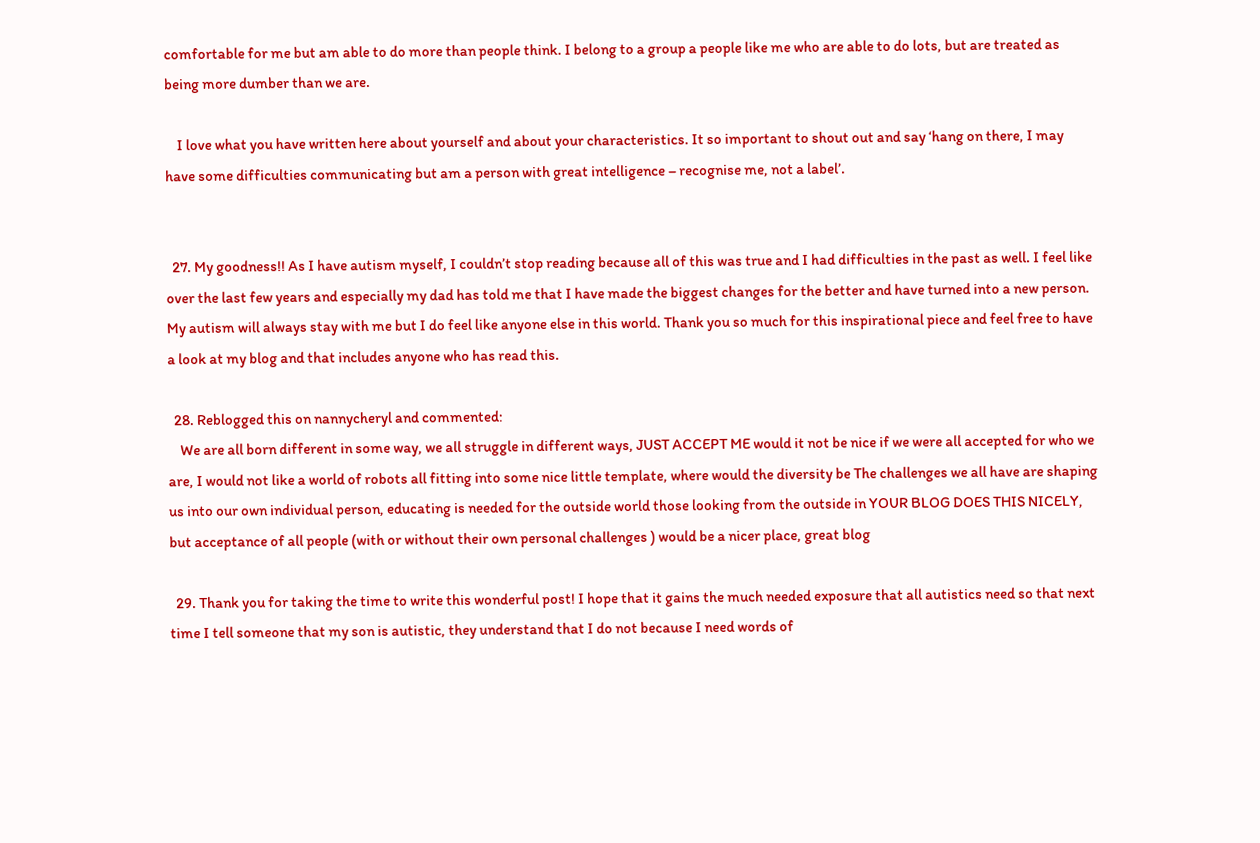comfortable for me but am able to do more than people think. I belong to a group a people like me who are able to do lots, but are treated as being more dumber than we are.

    I love what you have written here about yourself and about your characteristics. It so important to shout out and say ‘hang on there, I may have some difficulties communicating but am a person with great intelligence – recognise me, not a label’.


  27. My goodness!! As I have autism myself, I couldn’t stop reading because all of this was true and I had difficulties in the past as well. I feel like over the last few years and especially my dad has told me that I have made the biggest changes for the better and have turned into a new person. My autism will always stay with me but I do feel like anyone else in this world. Thank you so much for this inspirational piece and feel free to have a look at my blog and that includes anyone who has read this.

  28. Reblogged this on nannycheryl and commented:
    We are all born different in some way, we all struggle in different ways, JUST ACCEPT ME would it not be nice if we were all accepted for who we are, I would not like a world of robots all fitting into some nice little template, where would the diversity be The challenges we all have are shaping us into our own individual person, educating is needed for the outside world those looking from the outside in YOUR BLOG DOES THIS NICELY, but acceptance of all people (with or without their own personal challenges ) would be a nicer place, great blog

  29. Thank you for taking the time to write this wonderful post! I hope that it gains the much needed exposure that all autistics need so that next time I tell someone that my son is autistic, they understand that I do not because I need words of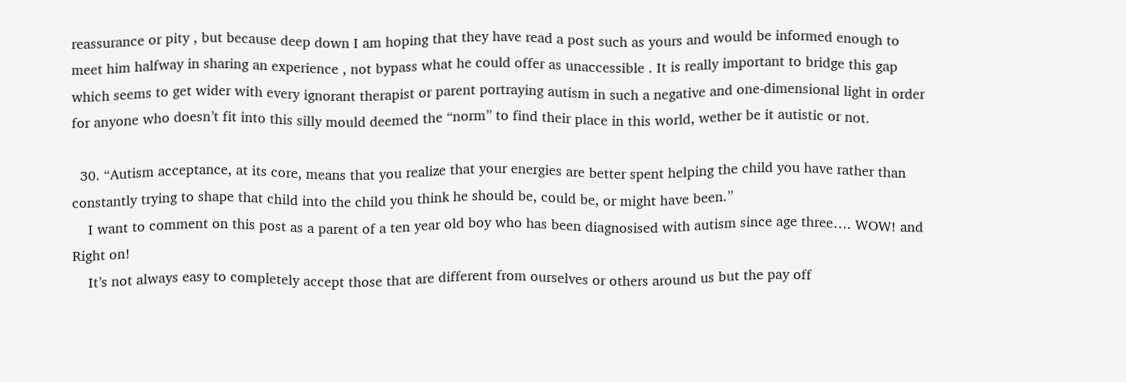reassurance or pity , but because deep down I am hoping that they have read a post such as yours and would be informed enough to meet him halfway in sharing an experience , not bypass what he could offer as unaccessible . It is really important to bridge this gap which seems to get wider with every ignorant therapist or parent portraying autism in such a negative and one-dimensional light in order for anyone who doesn’t fit into this silly mould deemed the “norm” to find their place in this world, wether be it autistic or not.

  30. “Autism acceptance, at its core, means that you realize that your energies are better spent helping the child you have rather than constantly trying to shape that child into the child you think he should be, could be, or might have been.”
    I want to comment on this post as a parent of a ten year old boy who has been diagnosised with autism since age three…. WOW! and Right on!
    It’s not always easy to completely accept those that are different from ourselves or others around us but the pay off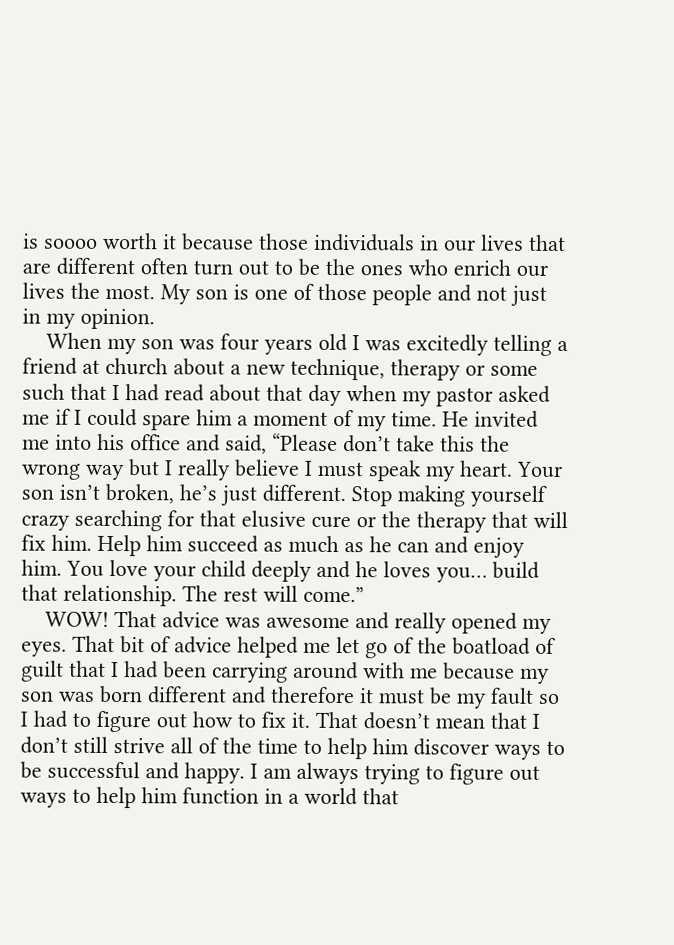is soooo worth it because those individuals in our lives that are different often turn out to be the ones who enrich our lives the most. My son is one of those people and not just in my opinion.
    When my son was four years old I was excitedly telling a friend at church about a new technique, therapy or some such that I had read about that day when my pastor asked me if I could spare him a moment of my time. He invited me into his office and said, “Please don’t take this the wrong way but I really believe I must speak my heart. Your son isn’t broken, he’s just different. Stop making yourself crazy searching for that elusive cure or the therapy that will fix him. Help him succeed as much as he can and enjoy him. You love your child deeply and he loves you… build that relationship. The rest will come.”
    WOW! That advice was awesome and really opened my eyes. That bit of advice helped me let go of the boatload of guilt that I had been carrying around with me because my son was born different and therefore it must be my fault so I had to figure out how to fix it. That doesn’t mean that I don’t still strive all of the time to help him discover ways to be successful and happy. I am always trying to figure out ways to help him function in a world that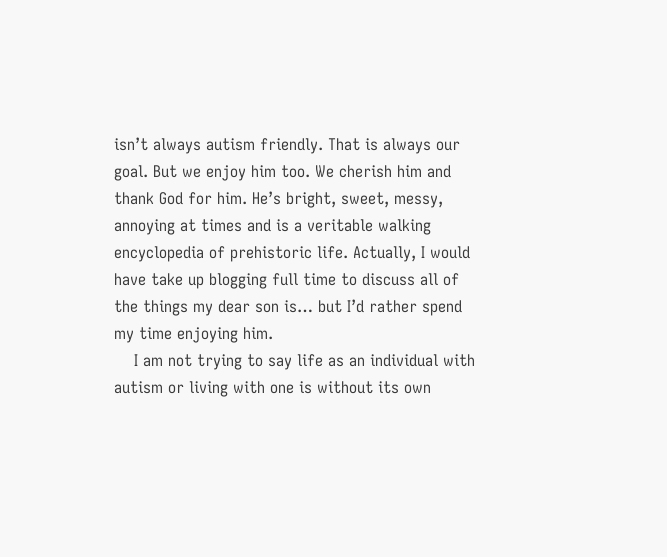isn’t always autism friendly. That is always our goal. But we enjoy him too. We cherish him and thank God for him. He’s bright, sweet, messy, annoying at times and is a veritable walking encyclopedia of prehistoric life. Actually, I would have take up blogging full time to discuss all of the things my dear son is… but I’d rather spend my time enjoying him.
    I am not trying to say life as an individual with autism or living with one is without its own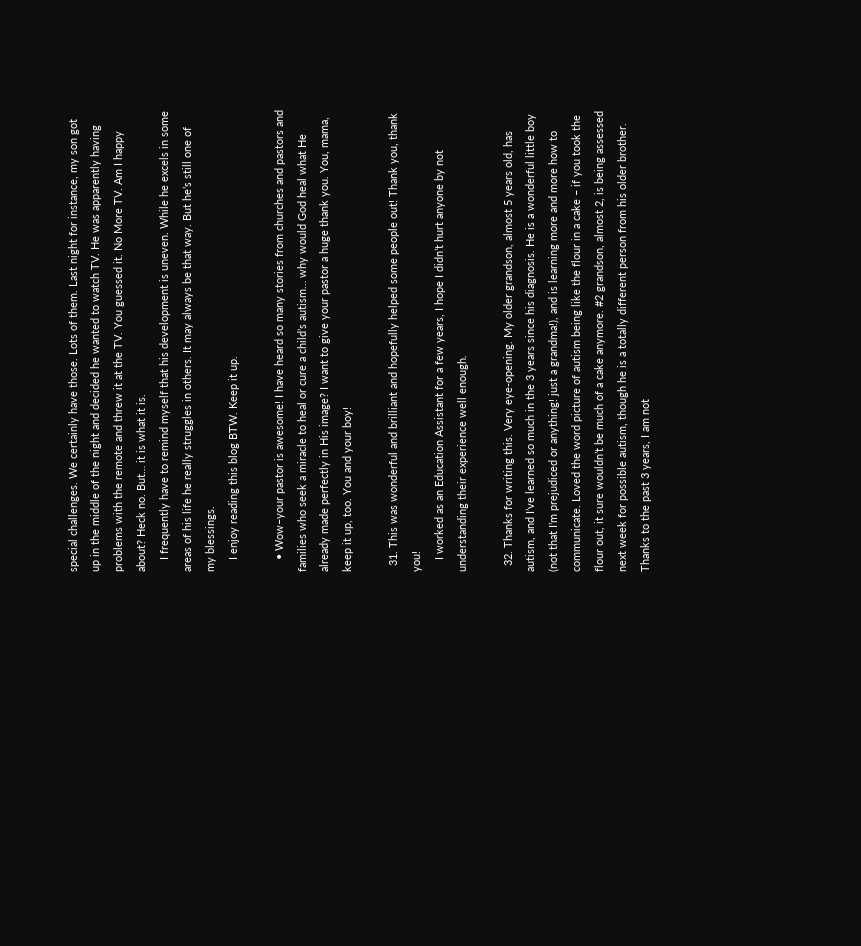special challenges. We certainly have those. Lots of them. Last night for instance, my son got up in the middle of the night and decided he wanted to watch TV. He was apparently having problems with the remote and threw it at the TV. You guessed it. No More TV. Am I happy about? Heck no. But… it is what it is.
    I frequently have to remind myself that his development is uneven. While he excels in some areas of his life he really struggles in others. It may always be that way. But he’s still one of my blessings.
    I enjoy reading this blog BTW. Keep it up.

    • Wow–your pastor is awesome! I have heard so many stories from churches and pastors and families who seek a miracle to heal or cure a child’s autism… why would God heal what He already made perfectly in His image? I want to give your pastor a huge thank you. You, mama, keep it up, too. You and your boy!

  31. This was wonderful and brilliant and hopefully helped some people out! Thank you, thank you!
    I worked as an Education Assistant for a few years, I hope I didn’t hurt anyone by not understanding their experience well enough.

  32. Thanks for writing this. Very eye-opening. My older grandson, almost 5 years old, has autism, and I’ve learned so much in the 3 years since his diagnosis. He is a wonderful little boy (not that I’m prejudiced or anything! just a grandma!), and is learning more and more how to communicate. Loved the word picture of autism being like the flour in a cake – if you took the flour out, it sure wouldn’t be much of a cake anymore. #2 grandson, almost 2, is being assessed next week for possible autism, though he is a totally different person from his older brother. Thanks to the past 3 years, I am not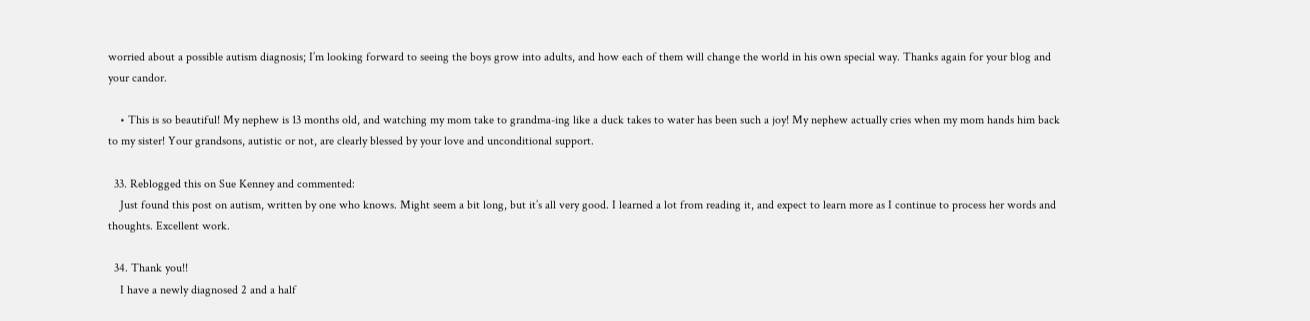worried about a possible autism diagnosis; I’m looking forward to seeing the boys grow into adults, and how each of them will change the world in his own special way. Thanks again for your blog and your candor.

    • This is so beautiful! My nephew is 13 months old, and watching my mom take to grandma-ing like a duck takes to water has been such a joy! My nephew actually cries when my mom hands him back to my sister! Your grandsons, autistic or not, are clearly blessed by your love and unconditional support.

  33. Reblogged this on Sue Kenney and commented:
    Just found this post on autism, written by one who knows. Might seem a bit long, but it’s all very good. I learned a lot from reading it, and expect to learn more as I continue to process her words and thoughts. Excellent work.

  34. Thank you!!
    I have a newly diagnosed 2 and a half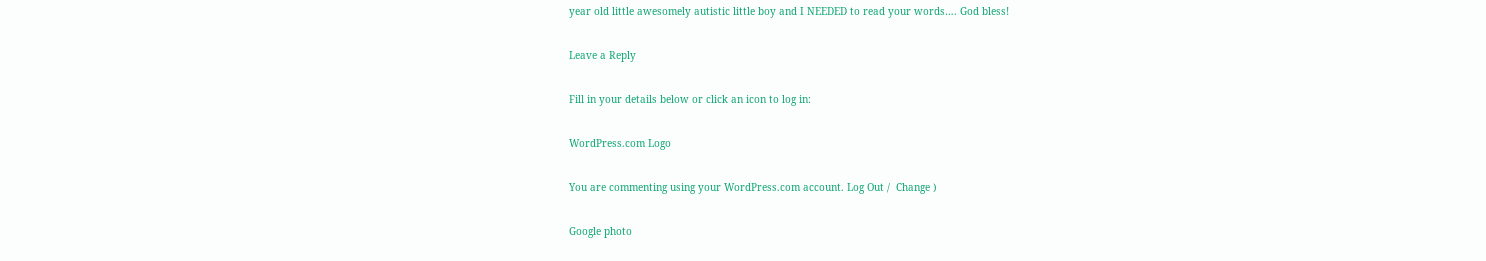year old little awesomely autistic little boy and I NEEDED to read your words…. God bless!

Leave a Reply

Fill in your details below or click an icon to log in:

WordPress.com Logo

You are commenting using your WordPress.com account. Log Out /  Change )

Google photo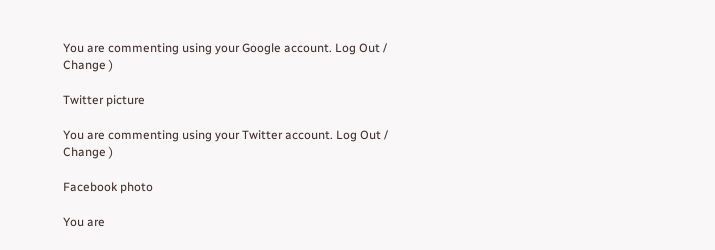You are commenting using your Google account. Log Out /  Change )

Twitter picture

You are commenting using your Twitter account. Log Out /  Change )

Facebook photo

You are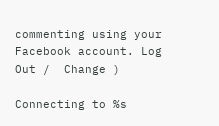commenting using your Facebook account. Log Out /  Change )

Connecting to %s